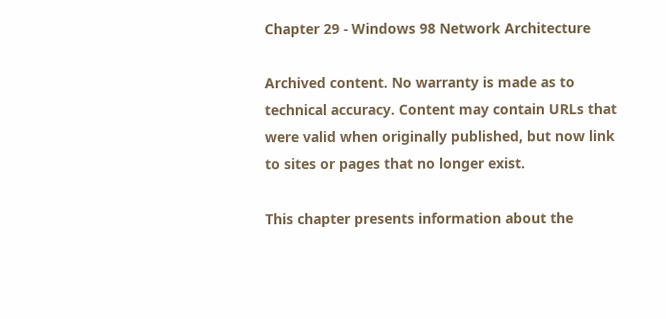Chapter 29 - Windows 98 Network Architecture

Archived content. No warranty is made as to technical accuracy. Content may contain URLs that were valid when originally published, but now link to sites or pages that no longer exist.

This chapter presents information about the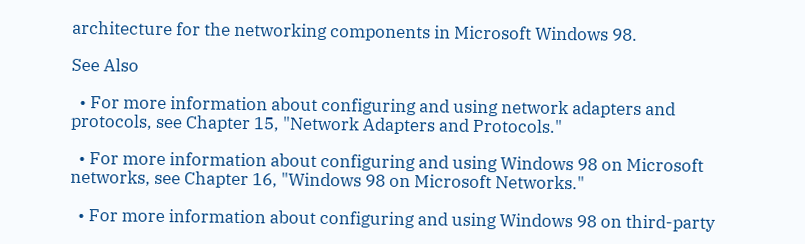architecture for the networking components in Microsoft Windows 98.

See Also

  • For more information about configuring and using network adapters and protocols, see Chapter 15, "Network Adapters and Protocols."

  • For more information about configuring and using Windows 98 on Microsoft networks, see Chapter 16, "Windows 98 on Microsoft Networks."

  • For more information about configuring and using Windows 98 on third-party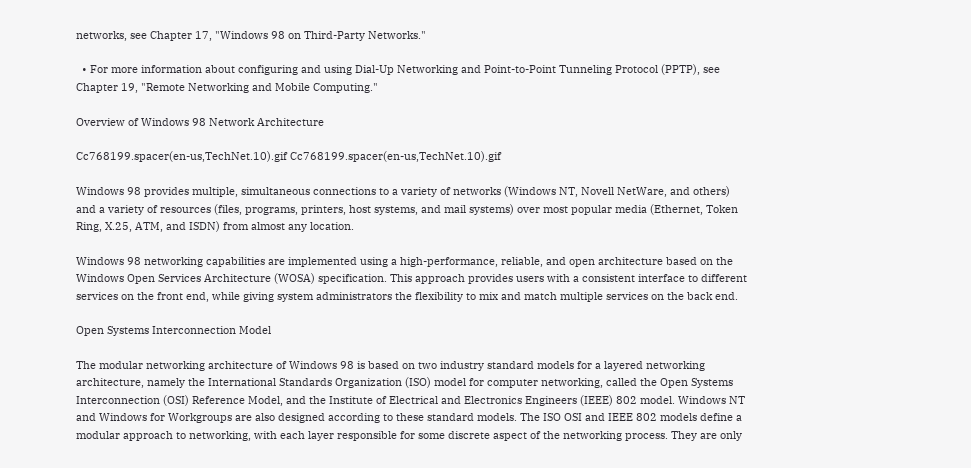networks, see Chapter 17, "Windows 98 on Third-Party Networks."

  • For more information about configuring and using Dial-Up Networking and Point-to-Point Tunneling Protocol (PPTP), see Chapter 19, "Remote Networking and Mobile Computing."

Overview of Windows 98 Network Architecture

Cc768199.spacer(en-us,TechNet.10).gif Cc768199.spacer(en-us,TechNet.10).gif

Windows 98 provides multiple, simultaneous connections to a variety of networks (Windows NT, Novell NetWare, and others) and a variety of resources (files, programs, printers, host systems, and mail systems) over most popular media (Ethernet, Token Ring, X.25, ATM, and ISDN) from almost any location.

Windows 98 networking capabilities are implemented using a high-performance, reliable, and open architecture based on the Windows Open Services Architecture (WOSA) specification. This approach provides users with a consistent interface to different services on the front end, while giving system administrators the flexibility to mix and match multiple services on the back end.

Open Systems Interconnection Model

The modular networking architecture of Windows 98 is based on two industry standard models for a layered networking architecture, namely the International Standards Organization (ISO) model for computer networking, called the Open Systems Interconnection (OSI) Reference Model, and the Institute of Electrical and Electronics Engineers (IEEE) 802 model. Windows NT and Windows for Workgroups are also designed according to these standard models. The ISO OSI and IEEE 802 models define a modular approach to networking, with each layer responsible for some discrete aspect of the networking process. They are only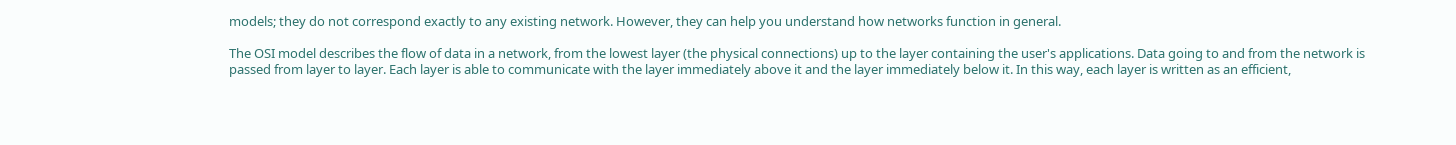models; they do not correspond exactly to any existing network. However, they can help you understand how networks function in general.

The OSI model describes the flow of data in a network, from the lowest layer (the physical connections) up to the layer containing the user's applications. Data going to and from the network is passed from layer to layer. Each layer is able to communicate with the layer immediately above it and the layer immediately below it. In this way, each layer is written as an efficient,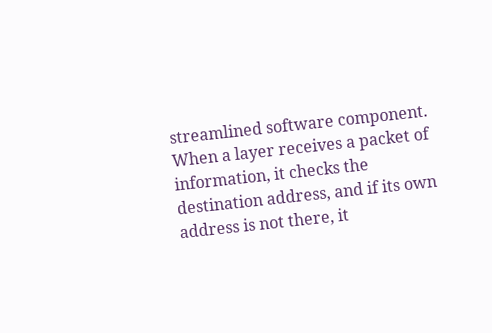streamlined software component. When a layer receives a packet of information, it checks the destination address, and if its own address is not there, it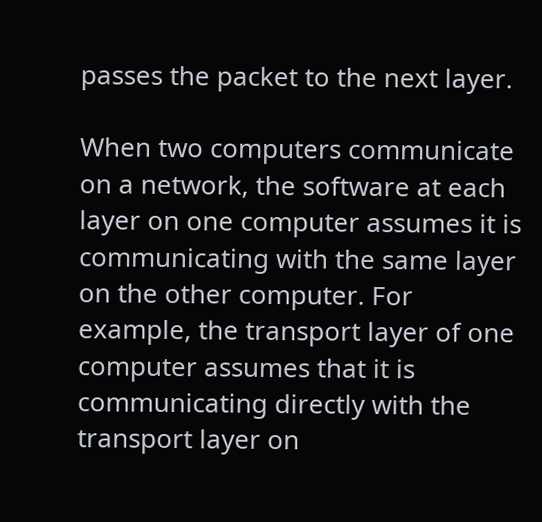passes the packet to the next layer.

When two computers communicate on a network, the software at each layer on one computer assumes it is communicating with the same layer on the other computer. For example, the transport layer of one computer assumes that it is communicating directly with the transport layer on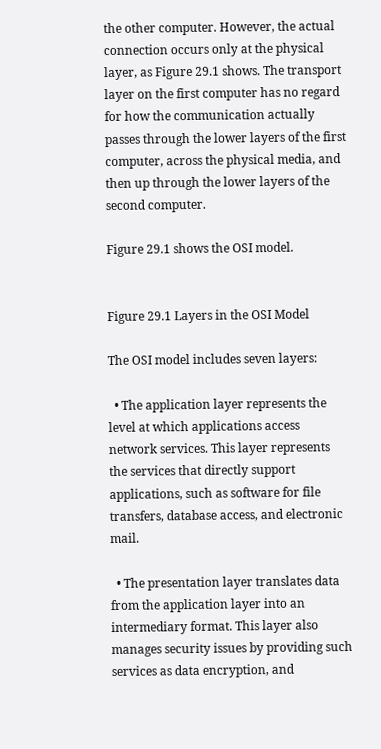the other computer. However, the actual connection occurs only at the physical layer, as Figure 29.1 shows. The transport layer on the first computer has no regard for how the communication actually passes through the lower layers of the first computer, across the physical media, and then up through the lower layers of the second computer.

Figure 29.1 shows the OSI model.


Figure 29.1 Layers in the OSI Model

The OSI model includes seven layers:

  • The application layer represents the level at which applications access network services. This layer represents the services that directly support applications, such as software for file transfers, database access, and electronic mail.

  • The presentation layer translates data from the application layer into an intermediary format. This layer also manages security issues by providing such services as data encryption, and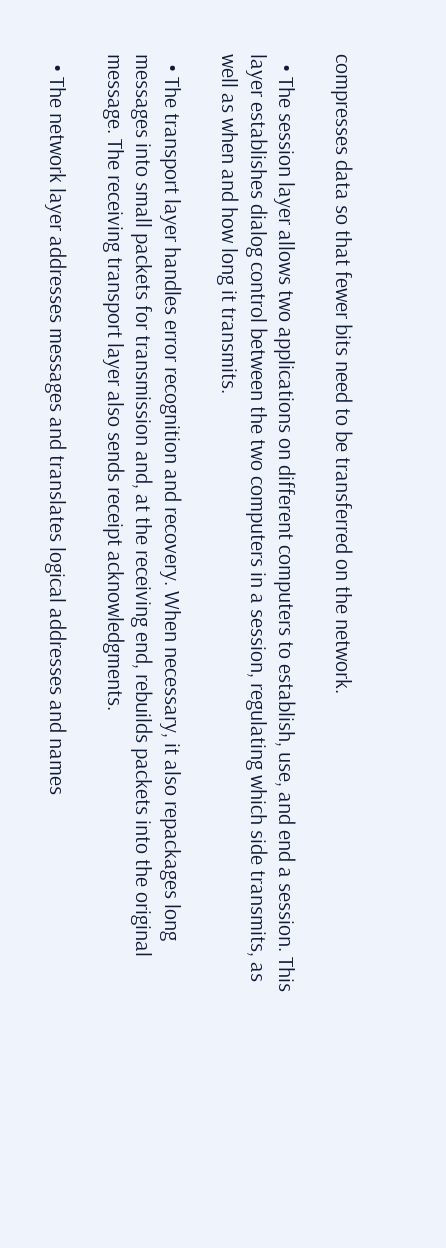compresses data so that fewer bits need to be transferred on the network.

  • The session layer allows two applications on different computers to establish, use, and end a session. This layer establishes dialog control between the two computers in a session, regulating which side transmits, as well as when and how long it transmits.

  • The transport layer handles error recognition and recovery. When necessary, it also repackages long messages into small packets for transmission and, at the receiving end, rebuilds packets into the original message. The receiving transport layer also sends receipt acknowledgments.

  • The network layer addresses messages and translates logical addresses and names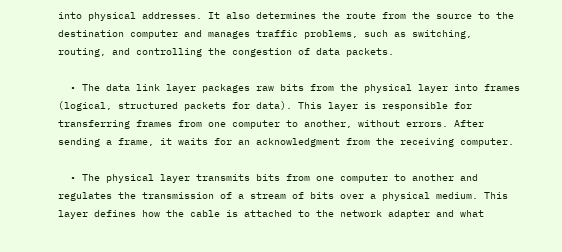into physical addresses. It also determines the route from the source to the destination computer and manages traffic problems, such as switching, routing, and controlling the congestion of data packets.

  • The data link layer packages raw bits from the physical layer into frames (logical, structured packets for data). This layer is responsible for transferring frames from one computer to another, without errors. After sending a frame, it waits for an acknowledgment from the receiving computer.

  • The physical layer transmits bits from one computer to another and regulates the transmission of a stream of bits over a physical medium. This layer defines how the cable is attached to the network adapter and what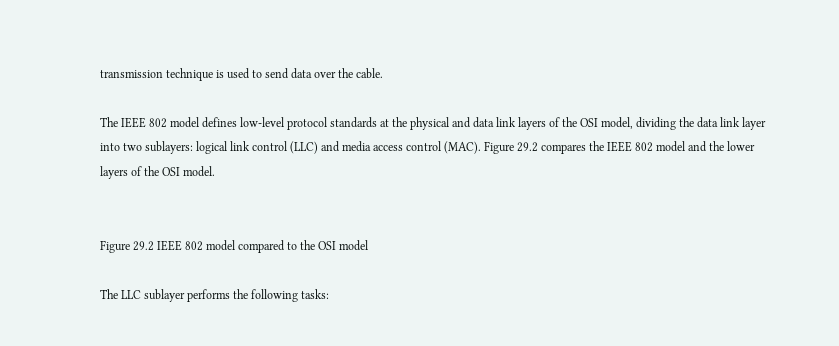transmission technique is used to send data over the cable.

The IEEE 802 model defines low-level protocol standards at the physical and data link layers of the OSI model, dividing the data link layer into two sublayers: logical link control (LLC) and media access control (MAC). Figure 29.2 compares the IEEE 802 model and the lower layers of the OSI model.


Figure 29.2 IEEE 802 model compared to the OSI model

The LLC sublayer performs the following tasks: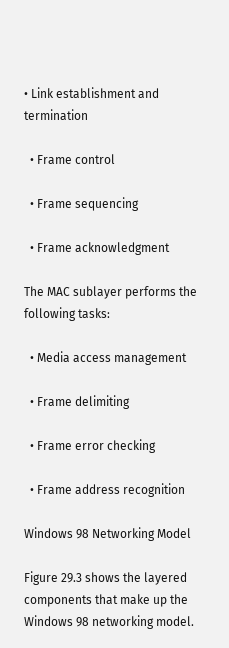• Link establishment and termination

  • Frame control

  • Frame sequencing

  • Frame acknowledgment

The MAC sublayer performs the following tasks:

  • Media access management

  • Frame delimiting

  • Frame error checking

  • Frame address recognition

Windows 98 Networking Model

Figure 29.3 shows the layered components that make up the Windows 98 networking model.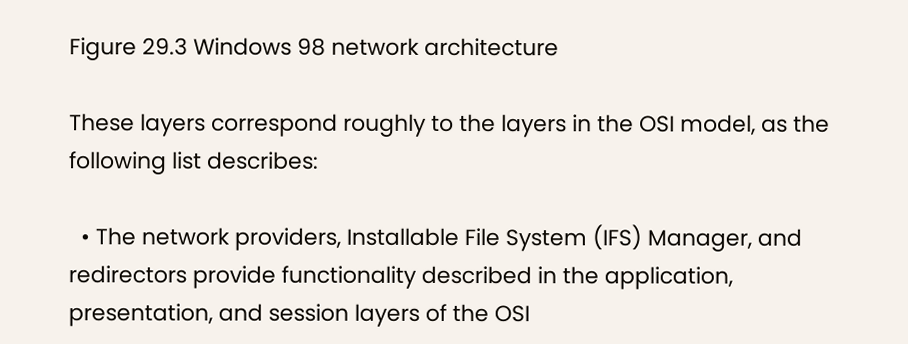Figure 29.3 Windows 98 network architecture

These layers correspond roughly to the layers in the OSI model, as the following list describes:

  • The network providers, Installable File System (IFS) Manager, and redirectors provide functionality described in the application, presentation, and session layers of the OSI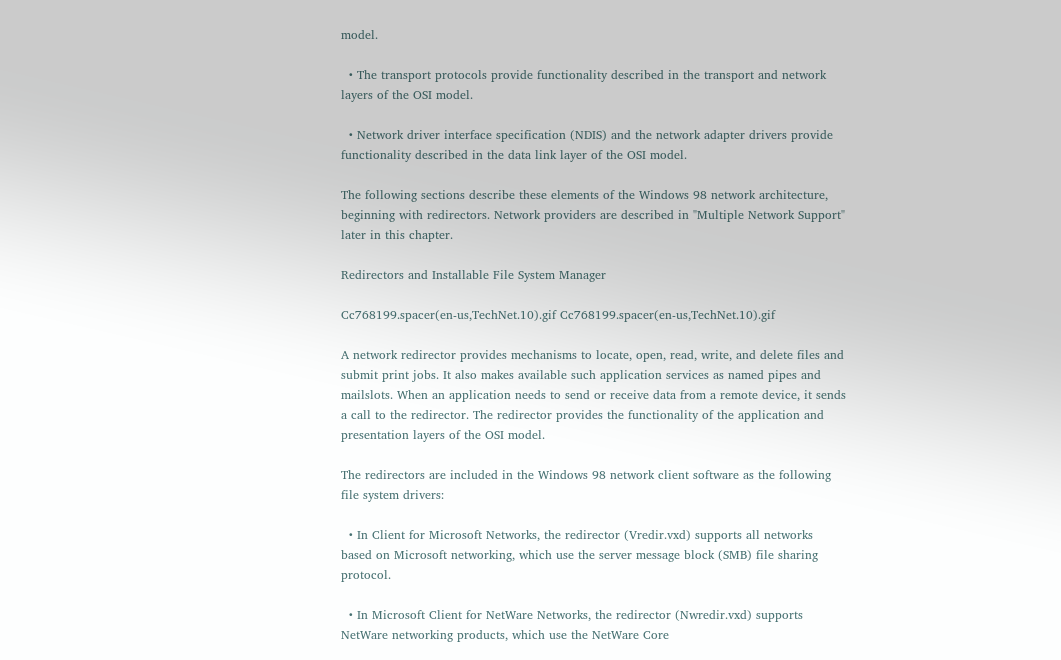model.

  • The transport protocols provide functionality described in the transport and network layers of the OSI model.

  • Network driver interface specification (NDIS) and the network adapter drivers provide functionality described in the data link layer of the OSI model.

The following sections describe these elements of the Windows 98 network architecture, beginning with redirectors. Network providers are described in "Multiple Network Support" later in this chapter.

Redirectors and Installable File System Manager

Cc768199.spacer(en-us,TechNet.10).gif Cc768199.spacer(en-us,TechNet.10).gif

A network redirector provides mechanisms to locate, open, read, write, and delete files and submit print jobs. It also makes available such application services as named pipes and mailslots. When an application needs to send or receive data from a remote device, it sends a call to the redirector. The redirector provides the functionality of the application and presentation layers of the OSI model.

The redirectors are included in the Windows 98 network client software as the following file system drivers:

  • In Client for Microsoft Networks, the redirector (Vredir.vxd) supports all networks based on Microsoft networking, which use the server message block (SMB) file sharing protocol.

  • In Microsoft Client for NetWare Networks, the redirector (Nwredir.vxd) supports NetWare networking products, which use the NetWare Core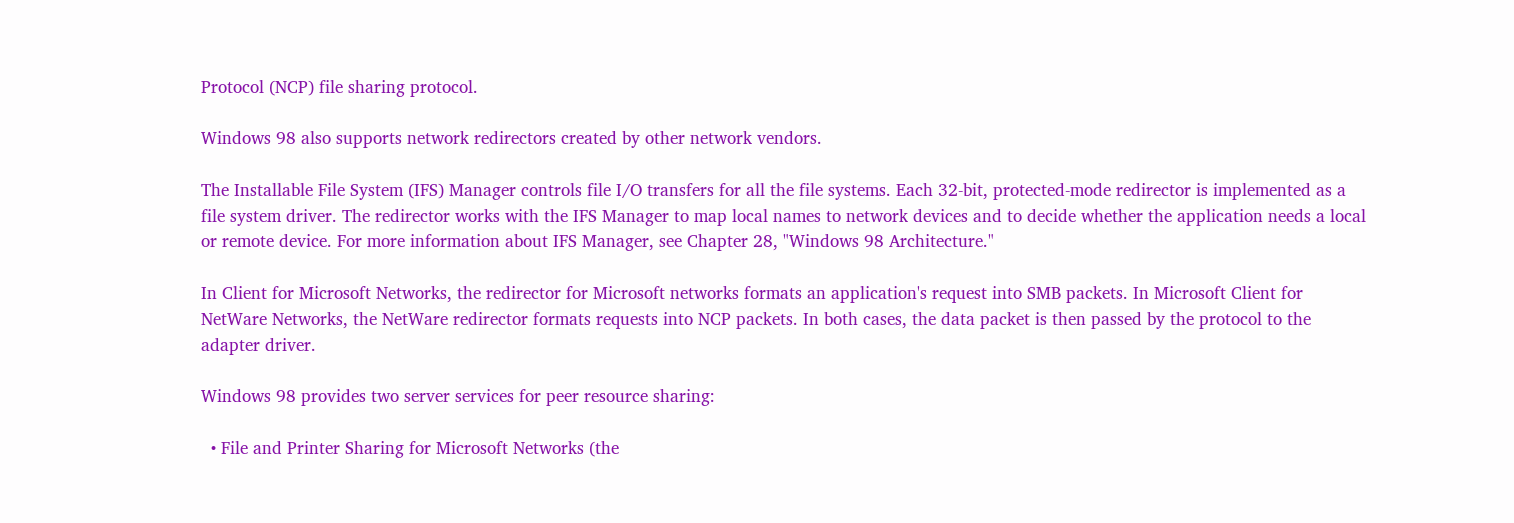Protocol (NCP) file sharing protocol.

Windows 98 also supports network redirectors created by other network vendors.

The Installable File System (IFS) Manager controls file I/O transfers for all the file systems. Each 32-bit, protected-mode redirector is implemented as a file system driver. The redirector works with the IFS Manager to map local names to network devices and to decide whether the application needs a local or remote device. For more information about IFS Manager, see Chapter 28, "Windows 98 Architecture."

In Client for Microsoft Networks, the redirector for Microsoft networks formats an application's request into SMB packets. In Microsoft Client for NetWare Networks, the NetWare redirector formats requests into NCP packets. In both cases, the data packet is then passed by the protocol to the adapter driver.

Windows 98 provides two server services for peer resource sharing:

  • File and Printer Sharing for Microsoft Networks (the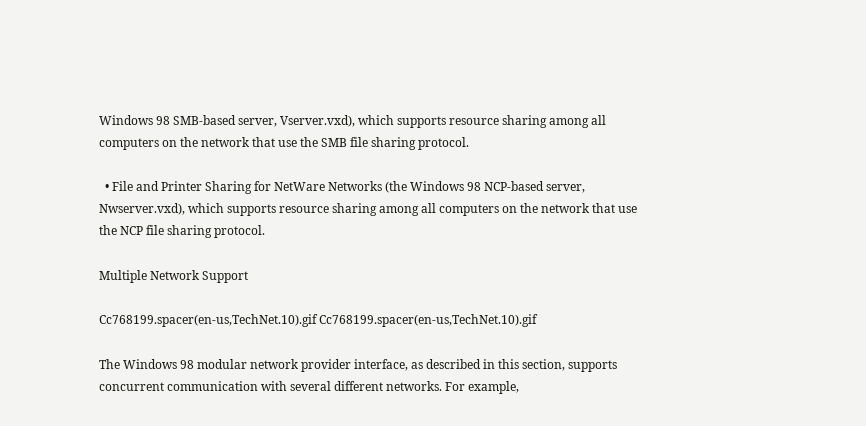Windows 98 SMB-based server, Vserver.vxd), which supports resource sharing among all computers on the network that use the SMB file sharing protocol.

  • File and Printer Sharing for NetWare Networks (the Windows 98 NCP-based server, Nwserver.vxd), which supports resource sharing among all computers on the network that use the NCP file sharing protocol.

Multiple Network Support

Cc768199.spacer(en-us,TechNet.10).gif Cc768199.spacer(en-us,TechNet.10).gif

The Windows 98 modular network provider interface, as described in this section, supports concurrent communication with several different networks. For example,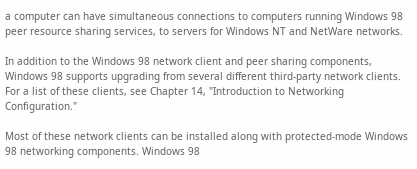a computer can have simultaneous connections to computers running Windows 98 peer resource sharing services, to servers for Windows NT and NetWare networks.

In addition to the Windows 98 network client and peer sharing components, Windows 98 supports upgrading from several different third-party network clients. For a list of these clients, see Chapter 14, "Introduction to Networking Configuration."

Most of these network clients can be installed along with protected-mode Windows 98 networking components. Windows 98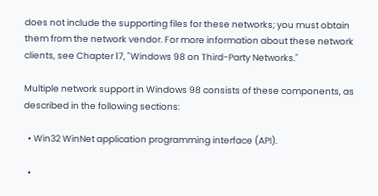does not include the supporting files for these networks; you must obtain them from the network vendor. For more information about these network clients, see Chapter 17, "Windows 98 on Third-Party Networks."

Multiple network support in Windows 98 consists of these components, as described in the following sections:

  • Win32 WinNet application programming interface (API).

  •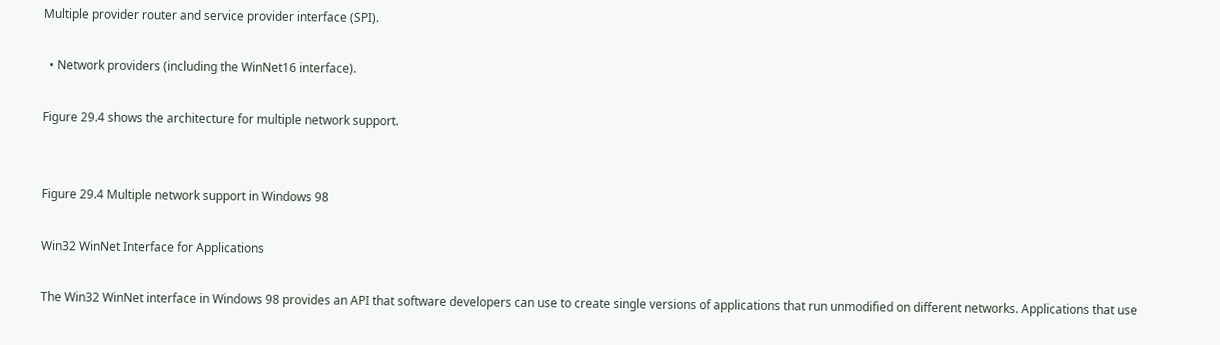Multiple provider router and service provider interface (SPI).

  • Network providers (including the WinNet16 interface).

Figure 29.4 shows the architecture for multiple network support.


Figure 29.4 Multiple network support in Windows 98

Win32 WinNet Interface for Applications

The Win32 WinNet interface in Windows 98 provides an API that software developers can use to create single versions of applications that run unmodified on different networks. Applications that use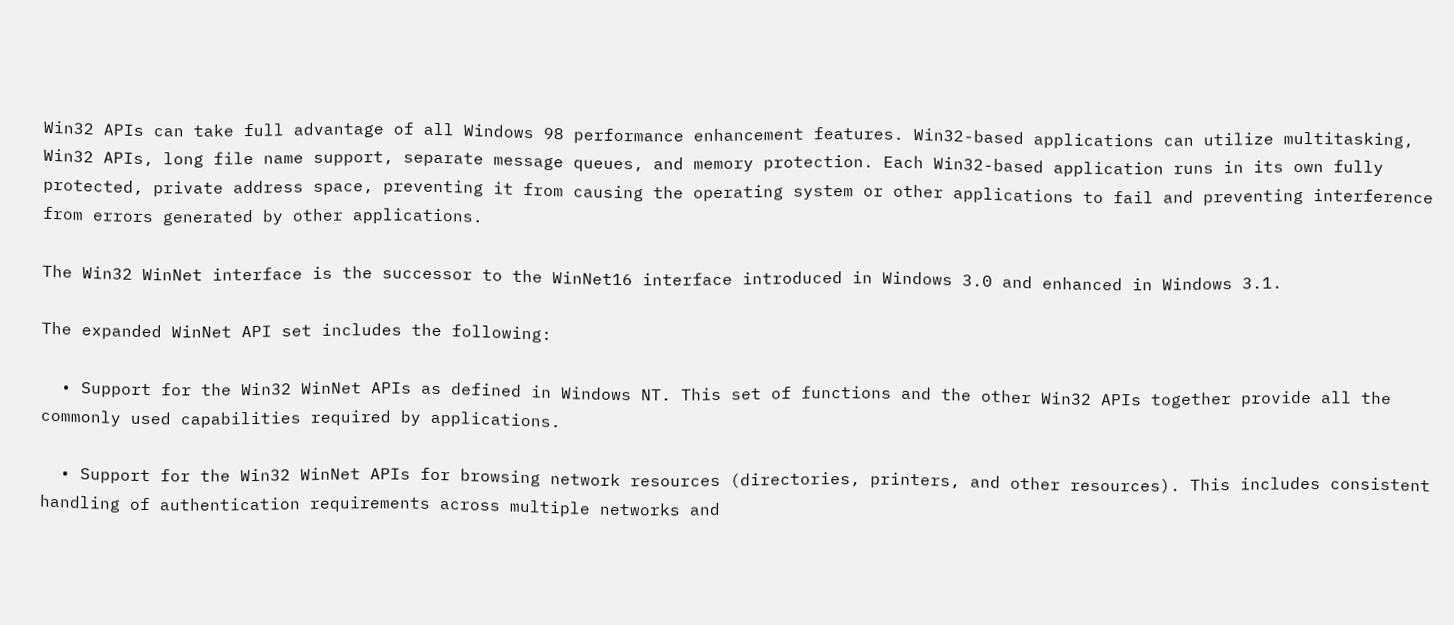Win32 APIs can take full advantage of all Windows 98 performance enhancement features. Win32-based applications can utilize multitasking, Win32 APIs, long file name support, separate message queues, and memory protection. Each Win32-based application runs in its own fully protected, private address space, preventing it from causing the operating system or other applications to fail and preventing interference from errors generated by other applications.

The Win32 WinNet interface is the successor to the WinNet16 interface introduced in Windows 3.0 and enhanced in Windows 3.1.

The expanded WinNet API set includes the following:

  • Support for the Win32 WinNet APIs as defined in Windows NT. This set of functions and the other Win32 APIs together provide all the commonly used capabilities required by applications.

  • Support for the Win32 WinNet APIs for browsing network resources (directories, printers, and other resources). This includes consistent handling of authentication requirements across multiple networks and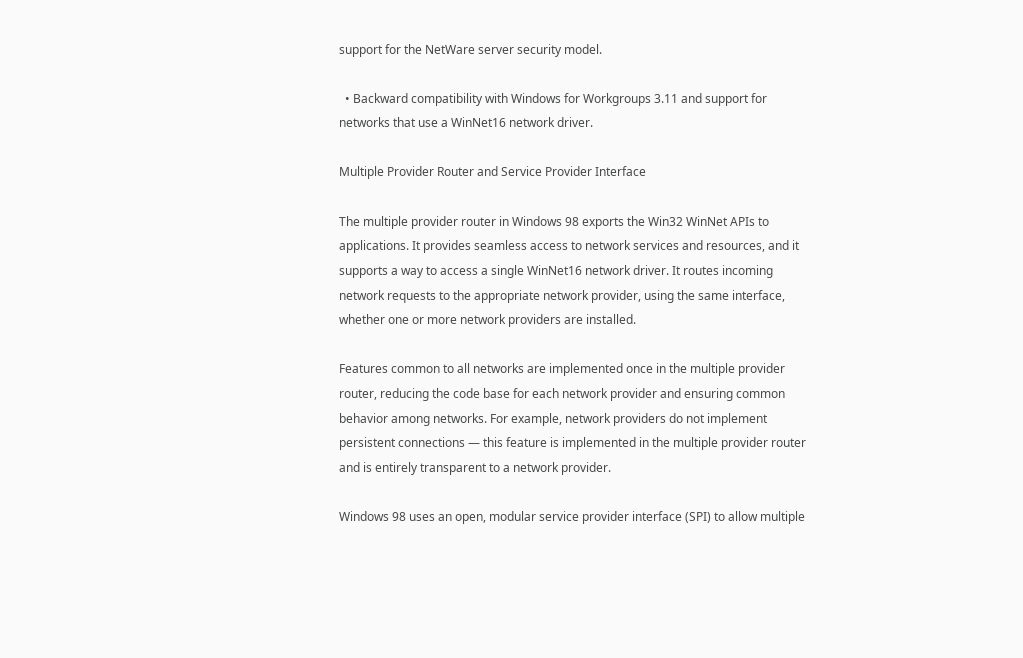support for the NetWare server security model.

  • Backward compatibility with Windows for Workgroups 3.11 and support for networks that use a WinNet16 network driver.

Multiple Provider Router and Service Provider Interface

The multiple provider router in Windows 98 exports the Win32 WinNet APIs to applications. It provides seamless access to network services and resources, and it supports a way to access a single WinNet16 network driver. It routes incoming network requests to the appropriate network provider, using the same interface, whether one or more network providers are installed.

Features common to all networks are implemented once in the multiple provider router, reducing the code base for each network provider and ensuring common behavior among networks. For example, network providers do not implement persistent connections — this feature is implemented in the multiple provider router and is entirely transparent to a network provider.

Windows 98 uses an open, modular service provider interface (SPI) to allow multiple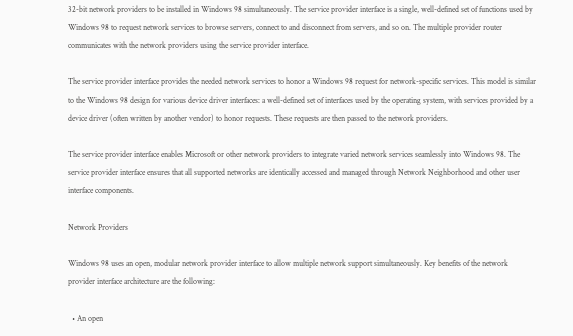32-bit network providers to be installed in Windows 98 simultaneously. The service provider interface is a single, well-defined set of functions used by Windows 98 to request network services to browse servers, connect to and disconnect from servers, and so on. The multiple provider router communicates with the network providers using the service provider interface.

The service provider interface provides the needed network services to honor a Windows 98 request for network-specific services. This model is similar to the Windows 98 design for various device driver interfaces: a well-defined set of interfaces used by the operating system, with services provided by a device driver (often written by another vendor) to honor requests. These requests are then passed to the network providers.

The service provider interface enables Microsoft or other network providers to integrate varied network services seamlessly into Windows 98. The service provider interface ensures that all supported networks are identically accessed and managed through Network Neighborhood and other user interface components.

Network Providers

Windows 98 uses an open, modular network provider interface to allow multiple network support simultaneously. Key benefits of the network provider interface architecture are the following:

  • An open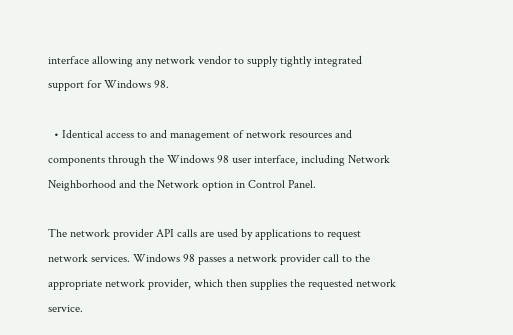interface allowing any network vendor to supply tightly integrated support for Windows 98.

  • Identical access to and management of network resources and components through the Windows 98 user interface, including Network Neighborhood and the Network option in Control Panel.

The network provider API calls are used by applications to request network services. Windows 98 passes a network provider call to the appropriate network provider, which then supplies the requested network service.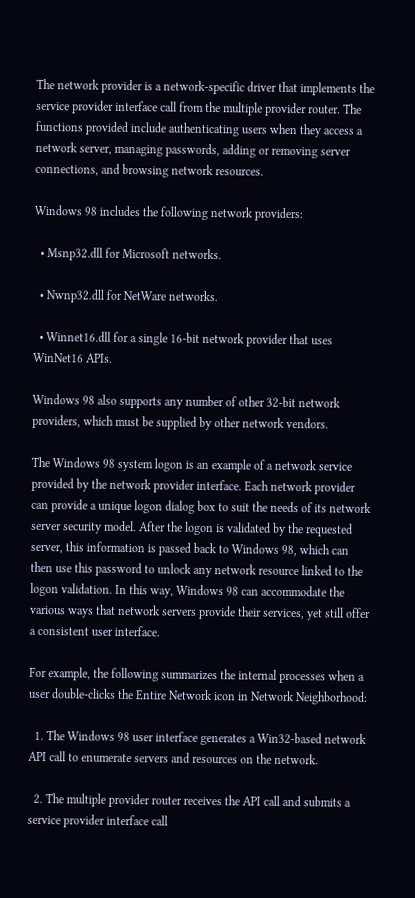The network provider is a network-specific driver that implements the service provider interface call from the multiple provider router. The functions provided include authenticating users when they access a network server, managing passwords, adding or removing server connections, and browsing network resources.

Windows 98 includes the following network providers:

  • Msnp32.dll for Microsoft networks.

  • Nwnp32.dll for NetWare networks.

  • Winnet16.dll for a single 16-bit network provider that uses WinNet16 APIs.

Windows 98 also supports any number of other 32-bit network providers, which must be supplied by other network vendors.

The Windows 98 system logon is an example of a network service provided by the network provider interface. Each network provider can provide a unique logon dialog box to suit the needs of its network server security model. After the logon is validated by the requested server, this information is passed back to Windows 98, which can then use this password to unlock any network resource linked to the logon validation. In this way, Windows 98 can accommodate the various ways that network servers provide their services, yet still offer a consistent user interface.

For example, the following summarizes the internal processes when a user double-clicks the Entire Network icon in Network Neighborhood:

  1. The Windows 98 user interface generates a Win32-based network API call to enumerate servers and resources on the network.

  2. The multiple provider router receives the API call and submits a service provider interface call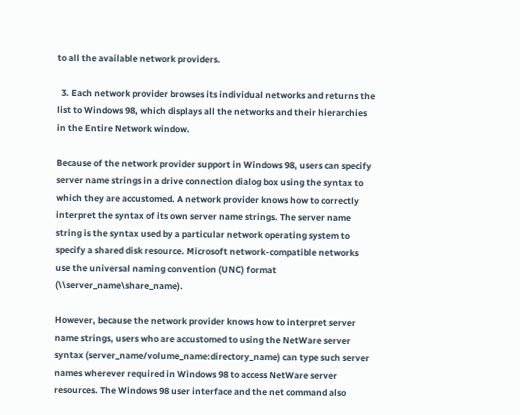to all the available network providers.

  3. Each network provider browses its individual networks and returns the list to Windows 98, which displays all the networks and their hierarchies in the Entire Network window.

Because of the network provider support in Windows 98, users can specify server name strings in a drive connection dialog box using the syntax to which they are accustomed. A network provider knows how to correctly interpret the syntax of its own server name strings. The server name string is the syntax used by a particular network operating system to specify a shared disk resource. Microsoft network-compatible networks use the universal naming convention (UNC) format (\\server_name\share_name).

However, because the network provider knows how to interpret server name strings, users who are accustomed to using the NetWare server syntax (server_name/volume_name:directory_name) can type such server names wherever required in Windows 98 to access NetWare server resources. The Windows 98 user interface and the net command also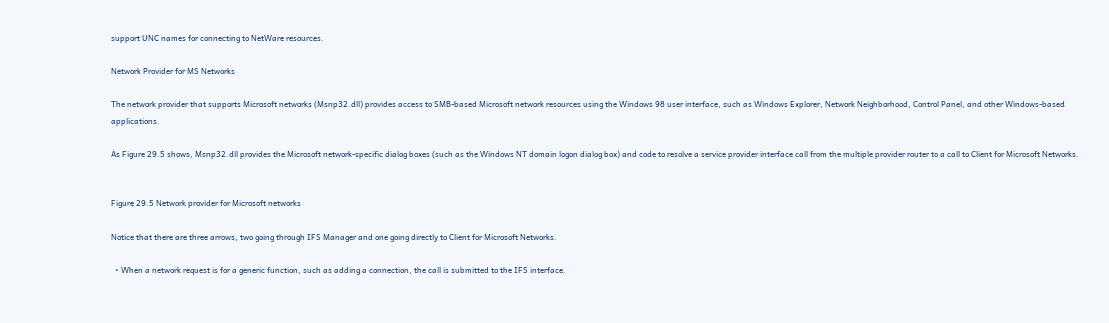support UNC names for connecting to NetWare resources.

Network Provider for MS Networks

The network provider that supports Microsoft networks (Msnp32.dll) provides access to SMB-based Microsoft network resources using the Windows 98 user interface, such as Windows Explorer, Network Neighborhood, Control Panel, and other Windows-based applications.

As Figure 29.5 shows, Msnp32.dll provides the Microsoft network-specific dialog boxes (such as the Windows NT domain logon dialog box) and code to resolve a service provider interface call from the multiple provider router to a call to Client for Microsoft Networks.


Figure 29.5 Network provider for Microsoft networks

Notice that there are three arrows, two going through IFS Manager and one going directly to Client for Microsoft Networks.

  • When a network request is for a generic function, such as adding a connection, the call is submitted to the IFS interface.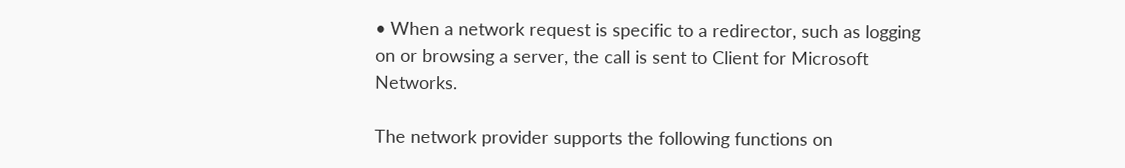• When a network request is specific to a redirector, such as logging on or browsing a server, the call is sent to Client for Microsoft Networks.

The network provider supports the following functions on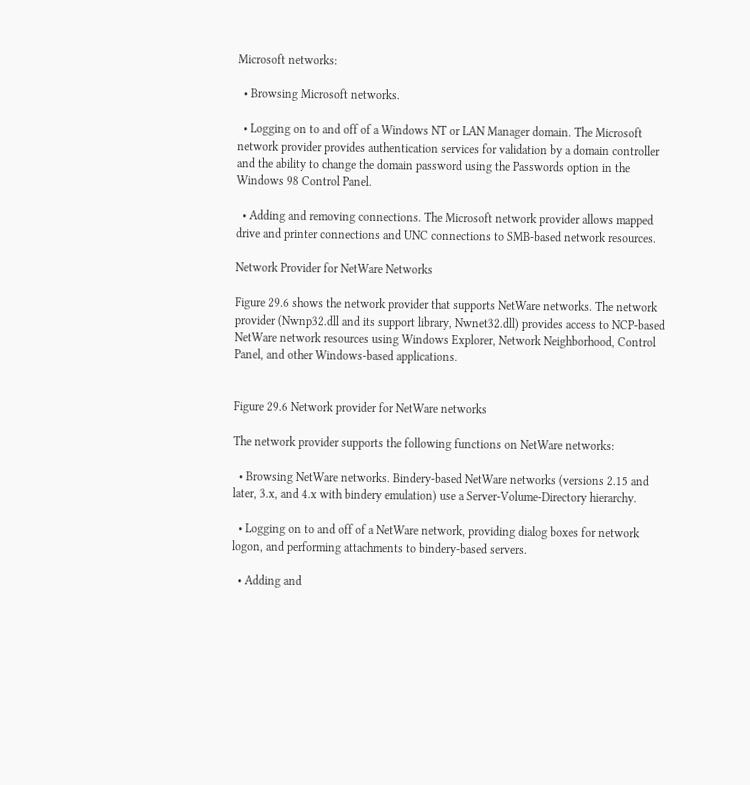Microsoft networks:

  • Browsing Microsoft networks.

  • Logging on to and off of a Windows NT or LAN Manager domain. The Microsoft network provider provides authentication services for validation by a domain controller and the ability to change the domain password using the Passwords option in the Windows 98 Control Panel.

  • Adding and removing connections. The Microsoft network provider allows mapped drive and printer connections and UNC connections to SMB-based network resources.

Network Provider for NetWare Networks

Figure 29.6 shows the network provider that supports NetWare networks. The network provider (Nwnp32.dll and its support library, Nwnet32.dll) provides access to NCP-based NetWare network resources using Windows Explorer, Network Neighborhood, Control Panel, and other Windows-based applications.


Figure 29.6 Network provider for NetWare networks

The network provider supports the following functions on NetWare networks:

  • Browsing NetWare networks. Bindery-based NetWare networks (versions 2.15 and later, 3.x, and 4.x with bindery emulation) use a Server-Volume-Directory hierarchy.

  • Logging on to and off of a NetWare network, providing dialog boxes for network logon, and performing attachments to bindery-based servers.

  • Adding and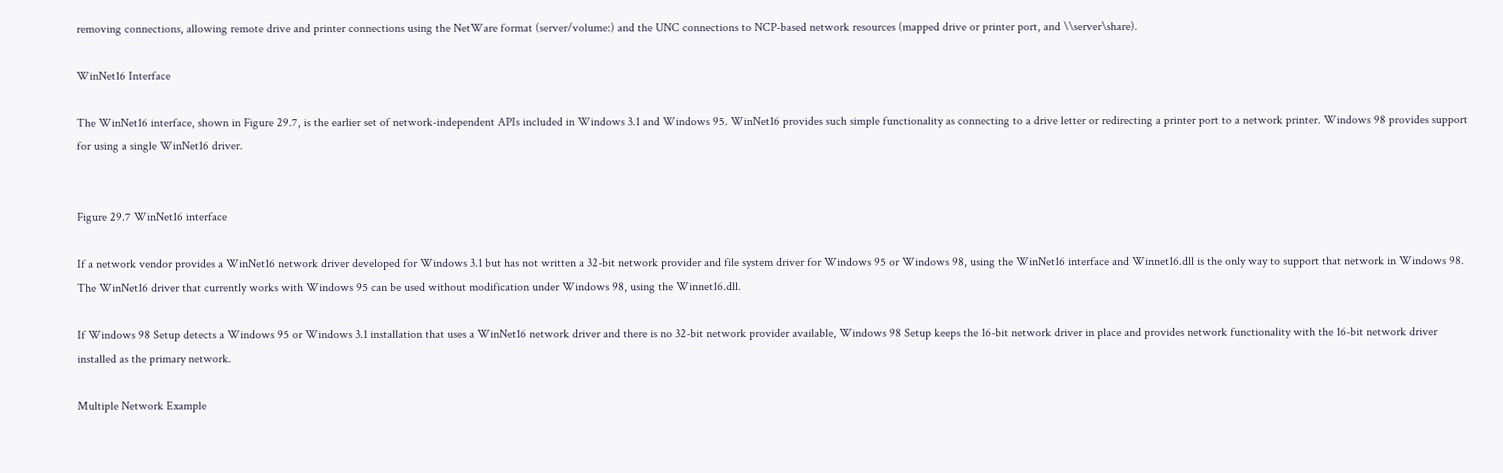removing connections, allowing remote drive and printer connections using the NetWare format (server/volume:) and the UNC connections to NCP-based network resources (mapped drive or printer port, and \\server\share).

WinNet16 Interface

The WinNet16 interface, shown in Figure 29.7, is the earlier set of network-independent APIs included in Windows 3.1 and Windows 95. WinNet16 provides such simple functionality as connecting to a drive letter or redirecting a printer port to a network printer. Windows 98 provides support for using a single WinNet16 driver.


Figure 29.7 WinNet16 interface

If a network vendor provides a WinNet16 network driver developed for Windows 3.1 but has not written a 32-bit network provider and file system driver for Windows 95 or Windows 98, using the WinNet16 interface and Winnet16.dll is the only way to support that network in Windows 98. The WinNet16 driver that currently works with Windows 95 can be used without modification under Windows 98, using the Winnet16.dll.

If Windows 98 Setup detects a Windows 95 or Windows 3.1 installation that uses a WinNet16 network driver and there is no 32-bit network provider available, Windows 98 Setup keeps the 16-bit network driver in place and provides network functionality with the 16-bit network driver installed as the primary network.

Multiple Network Example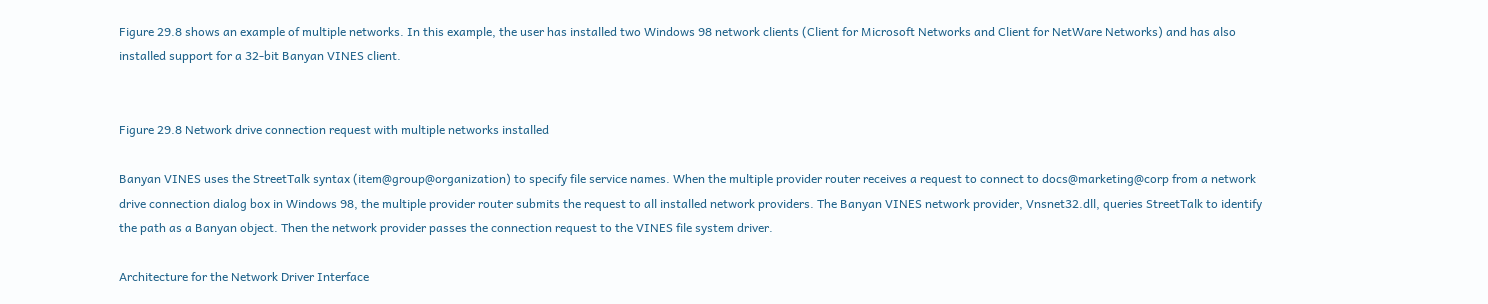Figure 29.8 shows an example of multiple networks. In this example, the user has installed two Windows 98 network clients (Client for Microsoft Networks and Client for NetWare Networks) and has also installed support for a 32-bit Banyan VINES client.


Figure 29.8 Network drive connection request with multiple networks installed

Banyan VINES uses the StreetTalk syntax (item@group@organization) to specify file service names. When the multiple provider router receives a request to connect to docs@marketing@corp from a network drive connection dialog box in Windows 98, the multiple provider router submits the request to all installed network providers. The Banyan VINES network provider, Vnsnet32.dll, queries StreetTalk to identify the path as a Banyan object. Then the network provider passes the connection request to the VINES file system driver.

Architecture for the Network Driver Interface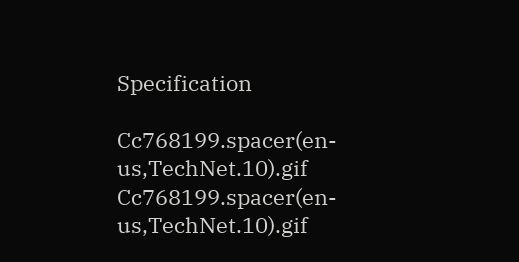Specification

Cc768199.spacer(en-us,TechNet.10).gif Cc768199.spacer(en-us,TechNet.10).gif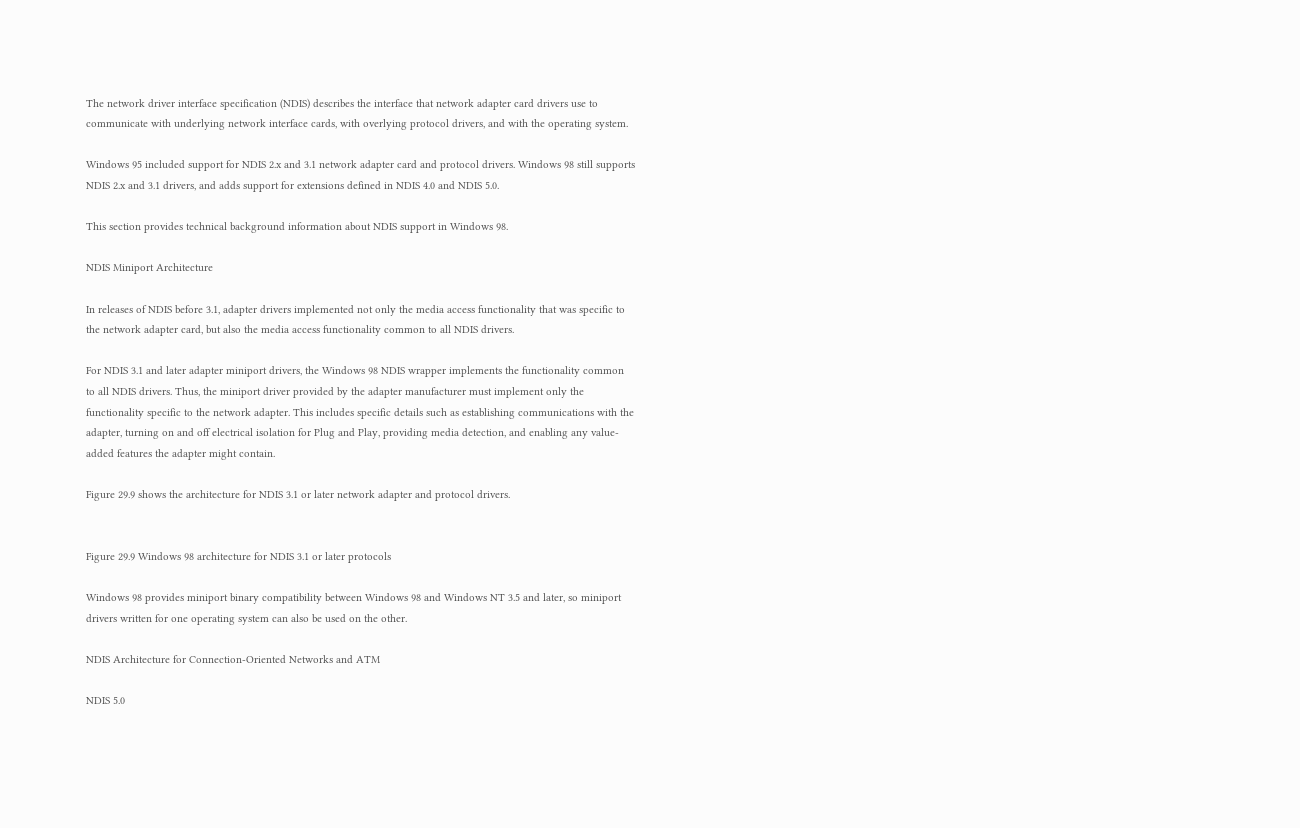The network driver interface specification (NDIS) describes the interface that network adapter card drivers use to communicate with underlying network interface cards, with overlying protocol drivers, and with the operating system.

Windows 95 included support for NDIS 2.x and 3.1 network adapter card and protocol drivers. Windows 98 still supports NDIS 2.x and 3.1 drivers, and adds support for extensions defined in NDIS 4.0 and NDIS 5.0.

This section provides technical background information about NDIS support in Windows 98.

NDIS Miniport Architecture

In releases of NDIS before 3.1, adapter drivers implemented not only the media access functionality that was specific to the network adapter card, but also the media access functionality common to all NDIS drivers.

For NDIS 3.1 and later adapter miniport drivers, the Windows 98 NDIS wrapper implements the functionality common to all NDIS drivers. Thus, the miniport driver provided by the adapter manufacturer must implement only the functionality specific to the network adapter. This includes specific details such as establishing communications with the adapter, turning on and off electrical isolation for Plug and Play, providing media detection, and enabling any value-added features the adapter might contain.

Figure 29.9 shows the architecture for NDIS 3.1 or later network adapter and protocol drivers.


Figure 29.9 Windows 98 architecture for NDIS 3.1 or later protocols

Windows 98 provides miniport binary compatibility between Windows 98 and Windows NT 3.5 and later, so miniport drivers written for one operating system can also be used on the other.

NDIS Architecture for Connection-Oriented Networks and ATM

NDIS 5.0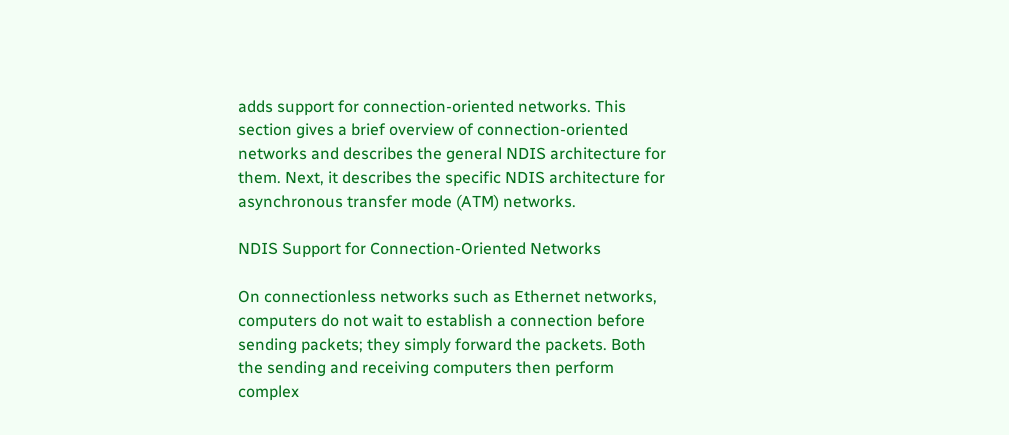adds support for connection-oriented networks. This section gives a brief overview of connection-oriented networks and describes the general NDIS architecture for them. Next, it describes the specific NDIS architecture for asynchronous transfer mode (ATM) networks.

NDIS Support for Connection-Oriented Networks

On connectionless networks such as Ethernet networks, computers do not wait to establish a connection before sending packets; they simply forward the packets. Both the sending and receiving computers then perform complex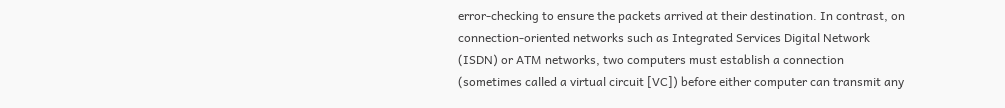error-checking to ensure the packets arrived at their destination. In contrast, on connection-oriented networks such as Integrated Services Digital Network (ISDN) or ATM networks, two computers must establish a connection (sometimes called a virtual circuit [VC]) before either computer can transmit any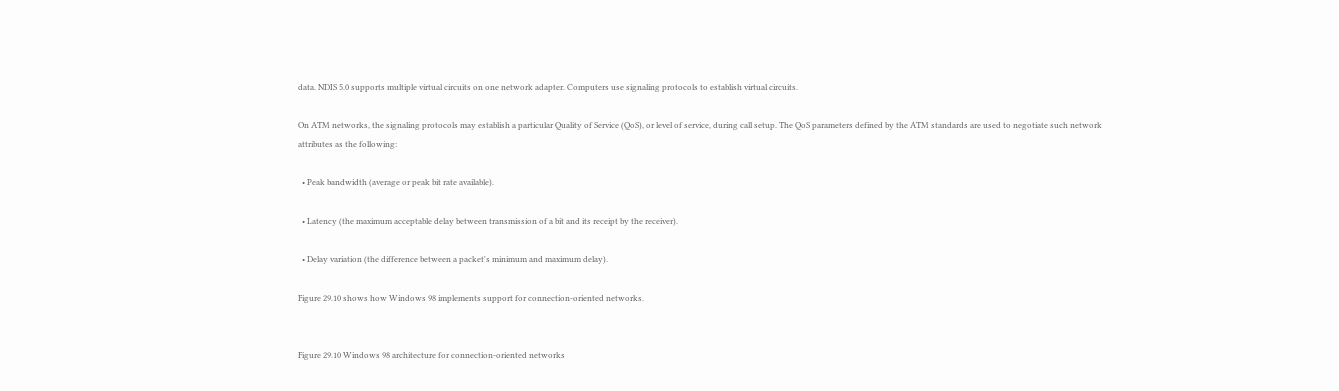data. NDIS 5.0 supports multiple virtual circuits on one network adapter. Computers use signaling protocols to establish virtual circuits.

On ATM networks, the signaling protocols may establish a particular Quality of Service (QoS), or level of service, during call setup. The QoS parameters defined by the ATM standards are used to negotiate such network attributes as the following:

  • Peak bandwidth (average or peak bit rate available).

  • Latency (the maximum acceptable delay between transmission of a bit and its receipt by the receiver).

  • Delay variation (the difference between a packet's minimum and maximum delay).

Figure 29.10 shows how Windows 98 implements support for connection-oriented networks.


Figure 29.10 Windows 98 architecture for connection-oriented networks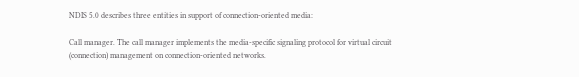NDIS 5.0 describes three entities in support of connection-oriented media:

Call manager. The call manager implements the media-specific signaling protocol for virtual circuit (connection) management on connection-oriented networks.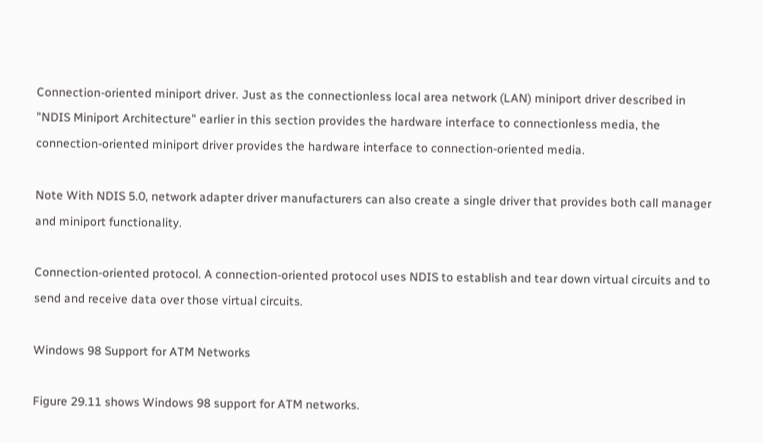Connection-oriented miniport driver. Just as the connectionless local area network (LAN) miniport driver described in "NDIS Miniport Architecture" earlier in this section provides the hardware interface to connectionless media, the connection-oriented miniport driver provides the hardware interface to connection-oriented media.

Note With NDIS 5.0, network adapter driver manufacturers can also create a single driver that provides both call manager and miniport functionality.

Connection-oriented protocol. A connection-oriented protocol uses NDIS to establish and tear down virtual circuits and to send and receive data over those virtual circuits.

Windows 98 Support for ATM Networks

Figure 29.11 shows Windows 98 support for ATM networks.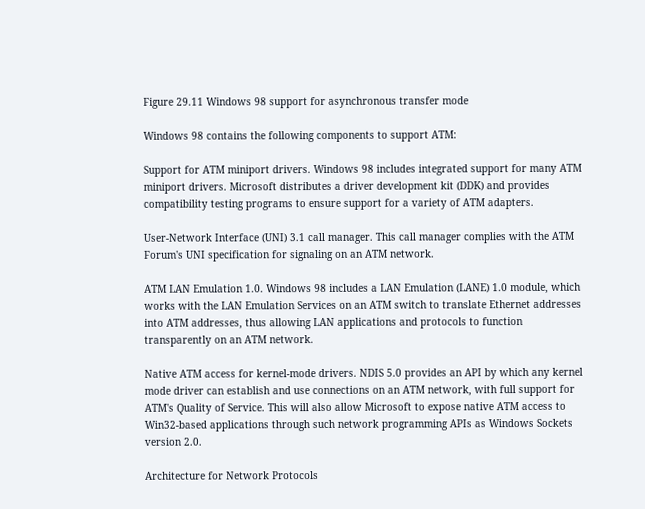Figure 29.11 Windows 98 support for asynchronous transfer mode

Windows 98 contains the following components to support ATM:

Support for ATM miniport drivers. Windows 98 includes integrated support for many ATM miniport drivers. Microsoft distributes a driver development kit (DDK) and provides compatibility testing programs to ensure support for a variety of ATM adapters.

User-Network Interface (UNI) 3.1 call manager. This call manager complies with the ATM Forum's UNI specification for signaling on an ATM network.

ATM LAN Emulation 1.0. Windows 98 includes a LAN Emulation (LANE) 1.0 module, which works with the LAN Emulation Services on an ATM switch to translate Ethernet addresses into ATM addresses, thus allowing LAN applications and protocols to function transparently on an ATM network.

Native ATM access for kernel-mode drivers. NDIS 5.0 provides an API by which any kernel mode driver can establish and use connections on an ATM network, with full support for ATM's Quality of Service. This will also allow Microsoft to expose native ATM access to Win32-based applications through such network programming APIs as Windows Sockets version 2.0.

Architecture for Network Protocols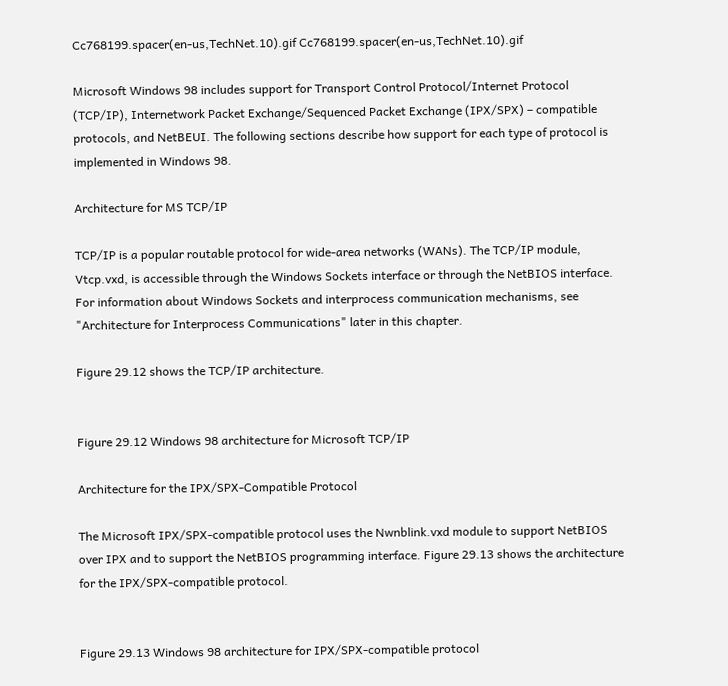Cc768199.spacer(en-us,TechNet.10).gif Cc768199.spacer(en-us,TechNet.10).gif

Microsoft Windows 98 includes support for Transport Control Protocol/Internet Protocol (TCP/IP), Internetwork Packet Exchange/Sequenced Packet Exchange (IPX/SPX) – compatible protocols, and NetBEUI. The following sections describe how support for each type of protocol is implemented in Windows 98.

Architecture for MS TCP/IP

TCP/IP is a popular routable protocol for wide-area networks (WANs). The TCP/IP module, Vtcp.vxd, is accessible through the Windows Sockets interface or through the NetBIOS interface. For information about Windows Sockets and interprocess communication mechanisms, see "Architecture for Interprocess Communications" later in this chapter.

Figure 29.12 shows the TCP/IP architecture.


Figure 29.12 Windows 98 architecture for Microsoft TCP/IP

Architecture for the IPX/SPX-Compatible Protocol

The Microsoft IPX/SPX-compatible protocol uses the Nwnblink.vxd module to support NetBIOS over IPX and to support the NetBIOS programming interface. Figure 29.13 shows the architecture for the IPX/SPX-compatible protocol.


Figure 29.13 Windows 98 architecture for IPX/SPX-compatible protocol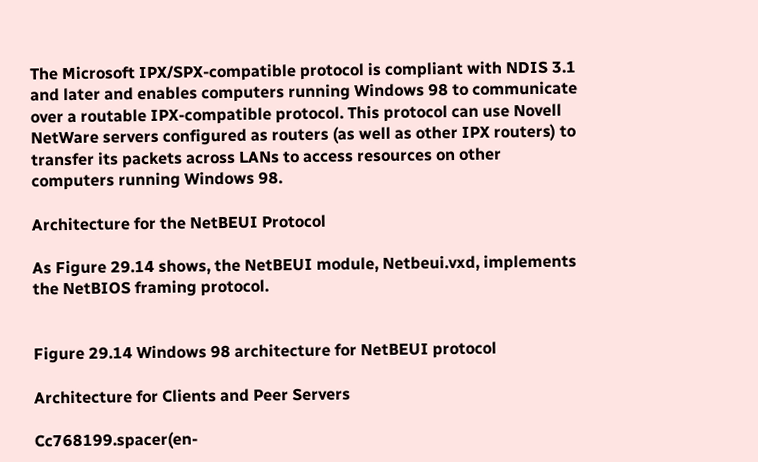The Microsoft IPX/SPX-compatible protocol is compliant with NDIS 3.1 and later and enables computers running Windows 98 to communicate over a routable IPX-compatible protocol. This protocol can use Novell NetWare servers configured as routers (as well as other IPX routers) to transfer its packets across LANs to access resources on other computers running Windows 98.

Architecture for the NetBEUI Protocol

As Figure 29.14 shows, the NetBEUI module, Netbeui.vxd, implements the NetBIOS framing protocol.


Figure 29.14 Windows 98 architecture for NetBEUI protocol

Architecture for Clients and Peer Servers

Cc768199.spacer(en-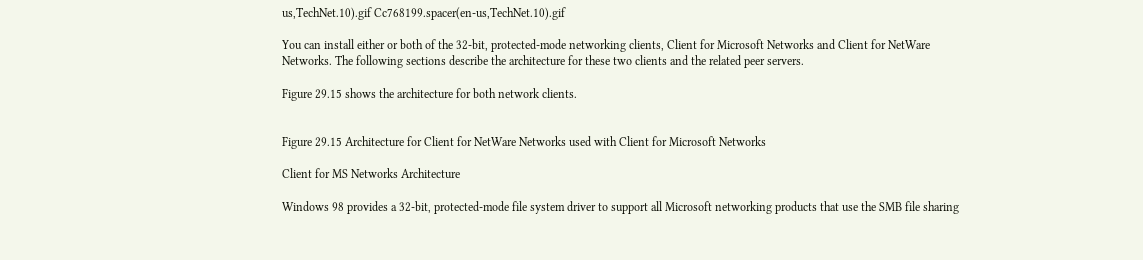us,TechNet.10).gif Cc768199.spacer(en-us,TechNet.10).gif

You can install either or both of the 32-bit, protected-mode networking clients, Client for Microsoft Networks and Client for NetWare Networks. The following sections describe the architecture for these two clients and the related peer servers.

Figure 29.15 shows the architecture for both network clients.


Figure 29.15 Architecture for Client for NetWare Networks used with Client for Microsoft Networks

Client for MS Networks Architecture

Windows 98 provides a 32-bit, protected-mode file system driver to support all Microsoft networking products that use the SMB file sharing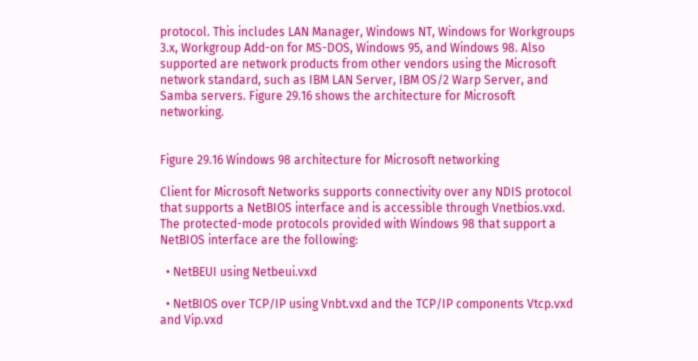protocol. This includes LAN Manager, Windows NT, Windows for Workgroups 3.x, Workgroup Add-on for MS-DOS, Windows 95, and Windows 98. Also supported are network products from other vendors using the Microsoft network standard, such as IBM LAN Server, IBM OS/2 Warp Server, and Samba servers. Figure 29.16 shows the architecture for Microsoft networking.


Figure 29.16 Windows 98 architecture for Microsoft networking

Client for Microsoft Networks supports connectivity over any NDIS protocol that supports a NetBIOS interface and is accessible through Vnetbios.vxd. The protected-mode protocols provided with Windows 98 that support a NetBIOS interface are the following:

  • NetBEUI using Netbeui.vxd

  • NetBIOS over TCP/IP using Vnbt.vxd and the TCP/IP components Vtcp.vxd and Vip.vxd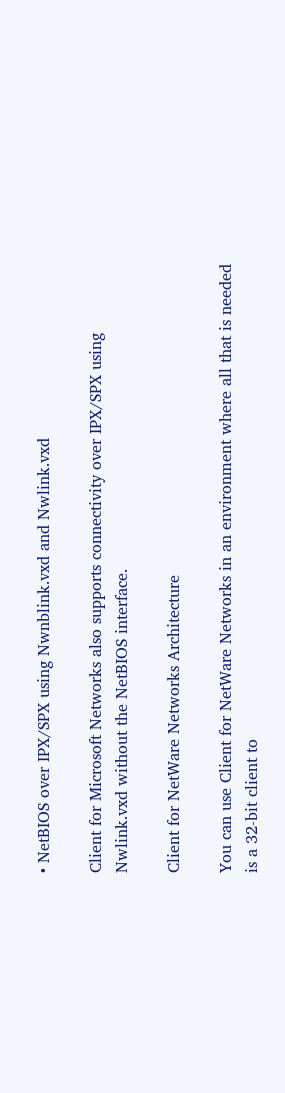• NetBIOS over IPX/SPX using Nwnblink.vxd and Nwlink.vxd

Client for Microsoft Networks also supports connectivity over IPX/SPX using Nwlink.vxd without the NetBIOS interface.

Client for NetWare Networks Architecture

You can use Client for NetWare Networks in an environment where all that is needed is a 32-bit client to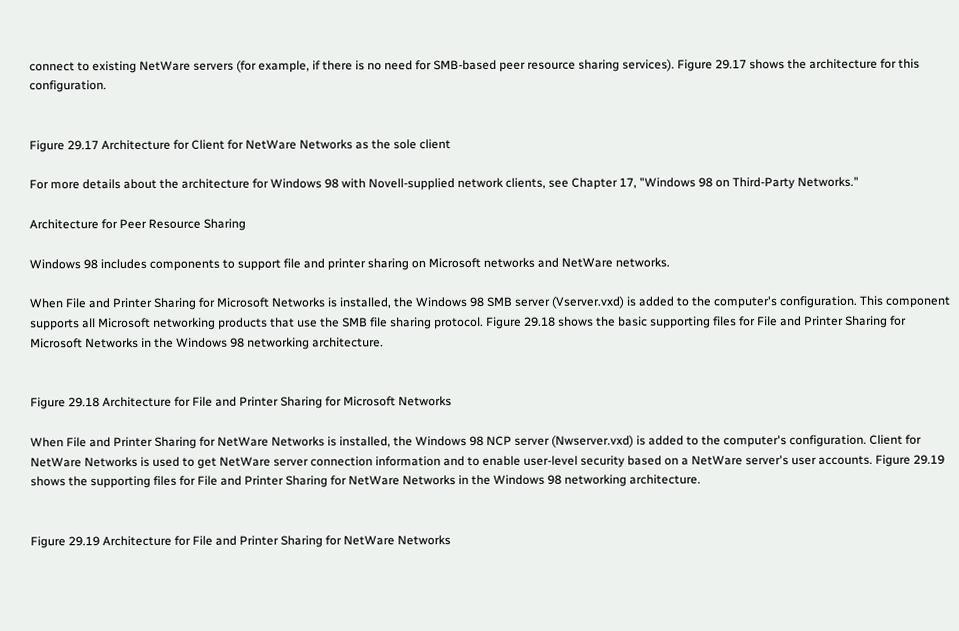connect to existing NetWare servers (for example, if there is no need for SMB-based peer resource sharing services). Figure 29.17 shows the architecture for this configuration.


Figure 29.17 Architecture for Client for NetWare Networks as the sole client

For more details about the architecture for Windows 98 with Novell-supplied network clients, see Chapter 17, "Windows 98 on Third-Party Networks."

Architecture for Peer Resource Sharing

Windows 98 includes components to support file and printer sharing on Microsoft networks and NetWare networks.

When File and Printer Sharing for Microsoft Networks is installed, the Windows 98 SMB server (Vserver.vxd) is added to the computer's configuration. This component supports all Microsoft networking products that use the SMB file sharing protocol. Figure 29.18 shows the basic supporting files for File and Printer Sharing for Microsoft Networks in the Windows 98 networking architecture.


Figure 29.18 Architecture for File and Printer Sharing for Microsoft Networks

When File and Printer Sharing for NetWare Networks is installed, the Windows 98 NCP server (Nwserver.vxd) is added to the computer's configuration. Client for NetWare Networks is used to get NetWare server connection information and to enable user-level security based on a NetWare server's user accounts. Figure 29.19 shows the supporting files for File and Printer Sharing for NetWare Networks in the Windows 98 networking architecture.


Figure 29.19 Architecture for File and Printer Sharing for NetWare Networks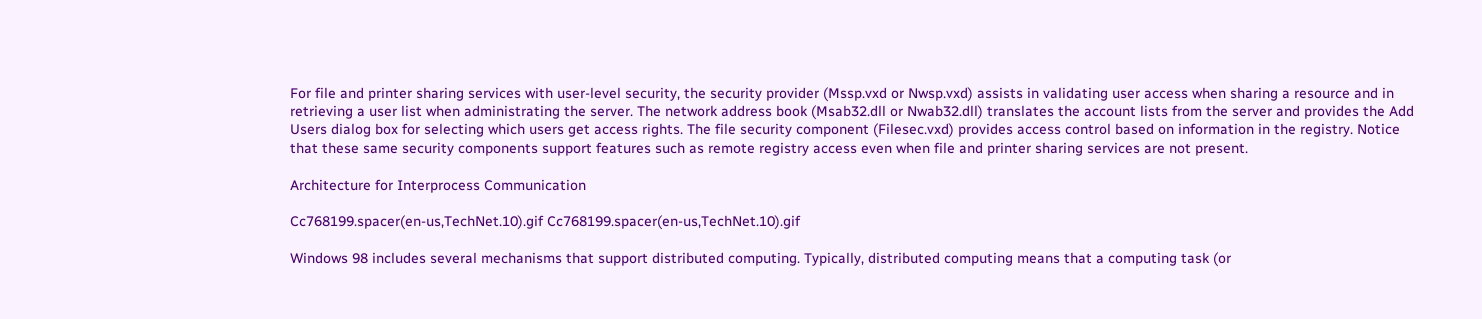For file and printer sharing services with user-level security, the security provider (Mssp.vxd or Nwsp.vxd) assists in validating user access when sharing a resource and in retrieving a user list when administrating the server. The network address book (Msab32.dll or Nwab32.dll) translates the account lists from the server and provides the Add Users dialog box for selecting which users get access rights. The file security component (Filesec.vxd) provides access control based on information in the registry. Notice that these same security components support features such as remote registry access even when file and printer sharing services are not present.

Architecture for Interprocess Communication

Cc768199.spacer(en-us,TechNet.10).gif Cc768199.spacer(en-us,TechNet.10).gif

Windows 98 includes several mechanisms that support distributed computing. Typically, distributed computing means that a computing task (or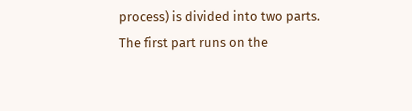process) is divided into two parts. The first part runs on the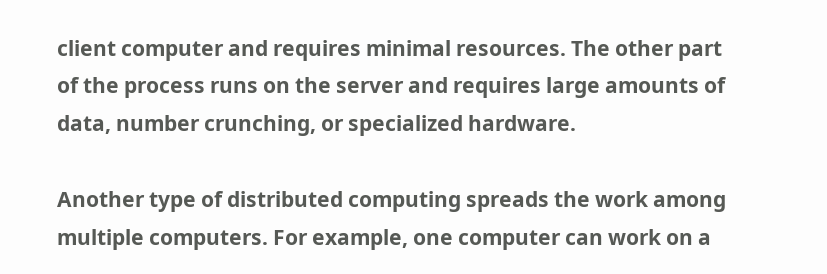client computer and requires minimal resources. The other part of the process runs on the server and requires large amounts of data, number crunching, or specialized hardware.

Another type of distributed computing spreads the work among multiple computers. For example, one computer can work on a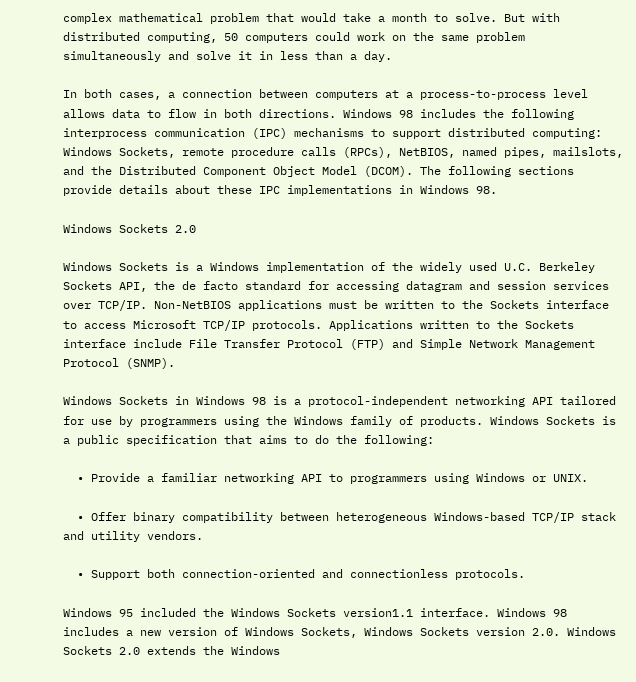complex mathematical problem that would take a month to solve. But with distributed computing, 50 computers could work on the same problem simultaneously and solve it in less than a day.

In both cases, a connection between computers at a process-to-process level allows data to flow in both directions. Windows 98 includes the following interprocess communication (IPC) mechanisms to support distributed computing: Windows Sockets, remote procedure calls (RPCs), NetBIOS, named pipes, mailslots, and the Distributed Component Object Model (DCOM). The following sections provide details about these IPC implementations in Windows 98.

Windows Sockets 2.0

Windows Sockets is a Windows implementation of the widely used U.C. Berkeley Sockets API, the de facto standard for accessing datagram and session services over TCP/IP. Non-NetBIOS applications must be written to the Sockets interface to access Microsoft TCP/IP protocols. Applications written to the Sockets interface include File Transfer Protocol (FTP) and Simple Network Management Protocol (SNMP).

Windows Sockets in Windows 98 is a protocol-independent networking API tailored for use by programmers using the Windows family of products. Windows Sockets is a public specification that aims to do the following:

  • Provide a familiar networking API to programmers using Windows or UNIX.

  • Offer binary compatibility between heterogeneous Windows-based TCP/IP stack and utility vendors.

  • Support both connection-oriented and connectionless protocols.

Windows 95 included the Windows Sockets version1.1 interface. Windows 98 includes a new version of Windows Sockets, Windows Sockets version 2.0. Windows Sockets 2.0 extends the Windows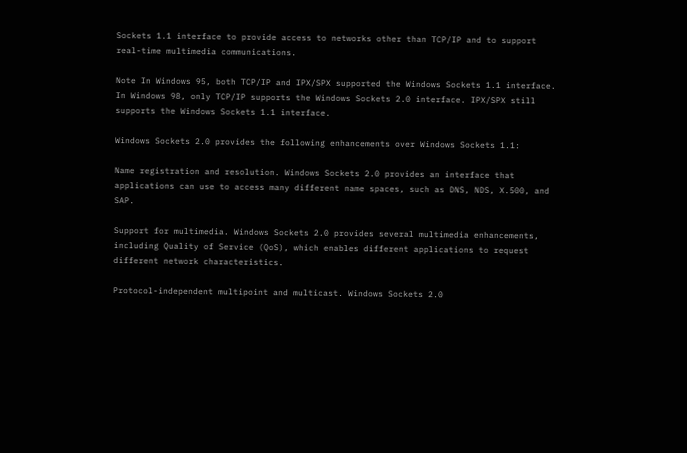Sockets 1.1 interface to provide access to networks other than TCP/IP and to support real-time multimedia communications.

Note In Windows 95, both TCP/IP and IPX/SPX supported the Windows Sockets 1.1 interface. In Windows 98, only TCP/IP supports the Windows Sockets 2.0 interface. IPX/SPX still supports the Windows Sockets 1.1 interface.

Windows Sockets 2.0 provides the following enhancements over Windows Sockets 1.1:

Name registration and resolution. Windows Sockets 2.0 provides an interface that applications can use to access many different name spaces, such as DNS, NDS, X.500, and SAP.

Support for multimedia. Windows Sockets 2.0 provides several multimedia enhancements, including Quality of Service (QoS), which enables different applications to request different network characteristics.

Protocol-independent multipoint and multicast. Windows Sockets 2.0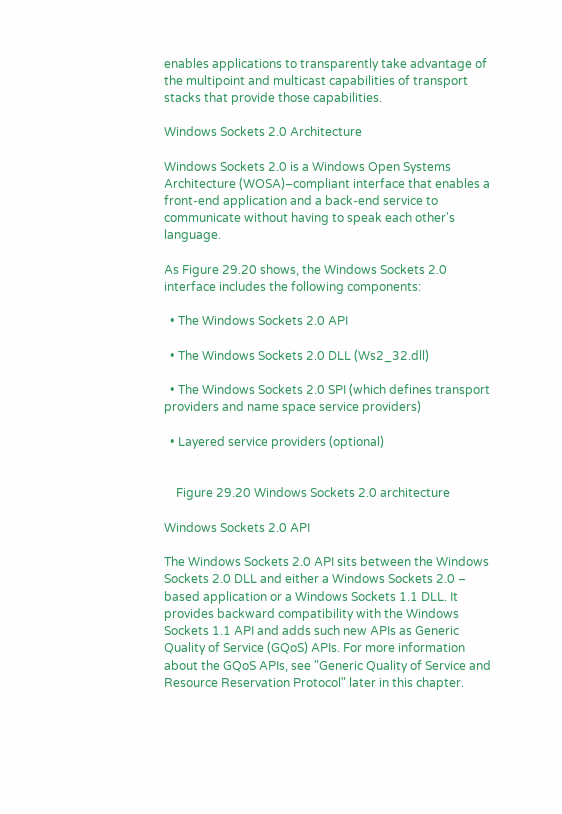enables applications to transparently take advantage of the multipoint and multicast capabilities of transport stacks that provide those capabilities.

Windows Sockets 2.0 Architecture

Windows Sockets 2.0 is a Windows Open Systems Architecture (WOSA)–compliant interface that enables a front-end application and a back-end service to communicate without having to speak each other's language.

As Figure 29.20 shows, the Windows Sockets 2.0 interface includes the following components:

  • The Windows Sockets 2.0 API

  • The Windows Sockets 2.0 DLL (Ws2_32.dll)

  • The Windows Sockets 2.0 SPI (which defines transport providers and name space service providers)

  • Layered service providers (optional)


    Figure 29.20 Windows Sockets 2.0 architecture

Windows Sockets 2.0 API

The Windows Sockets 2.0 API sits between the Windows Sockets 2.0 DLL and either a Windows Sockets 2.0 – based application or a Windows Sockets 1.1 DLL. It provides backward compatibility with the Windows Sockets 1.1 API and adds such new APIs as Generic Quality of Service (GQoS) APIs. For more information about the GQoS APIs, see "Generic Quality of Service and Resource Reservation Protocol" later in this chapter.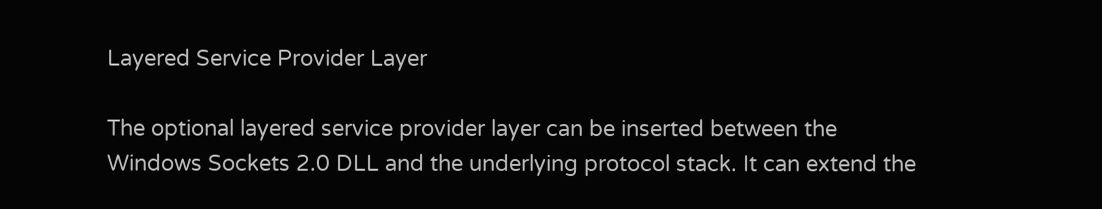Layered Service Provider Layer

The optional layered service provider layer can be inserted between the Windows Sockets 2.0 DLL and the underlying protocol stack. It can extend the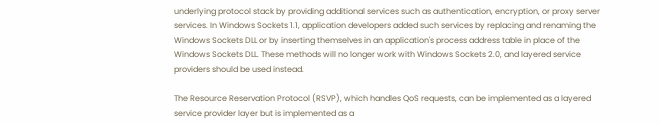underlying protocol stack by providing additional services such as authentication, encryption, or proxy server services. In Windows Sockets 1.1, application developers added such services by replacing and renaming the Windows Sockets DLL or by inserting themselves in an application's process address table in place of the Windows Sockets DLL. These methods will no longer work with Windows Sockets 2.0, and layered service providers should be used instead.

The Resource Reservation Protocol (RSVP), which handles QoS requests, can be implemented as a layered service provider layer but is implemented as a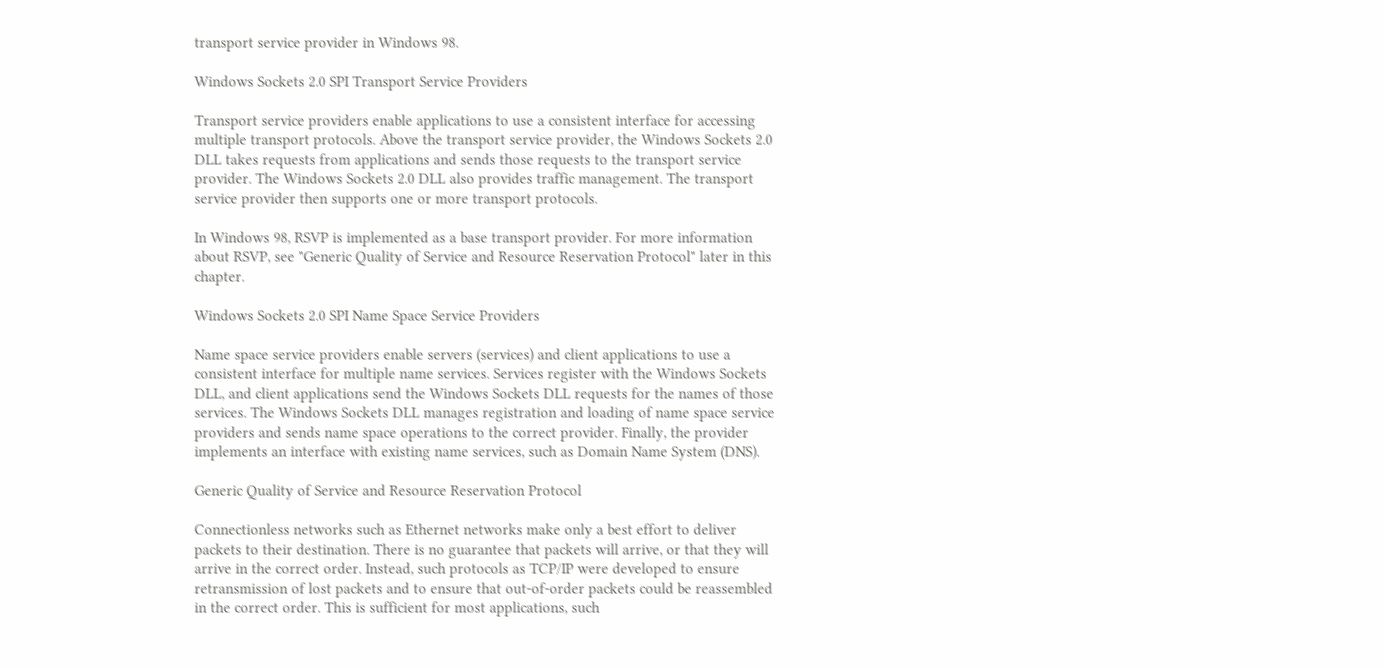transport service provider in Windows 98.

Windows Sockets 2.0 SPI Transport Service Providers

Transport service providers enable applications to use a consistent interface for accessing multiple transport protocols. Above the transport service provider, the Windows Sockets 2.0 DLL takes requests from applications and sends those requests to the transport service provider. The Windows Sockets 2.0 DLL also provides traffic management. The transport service provider then supports one or more transport protocols.

In Windows 98, RSVP is implemented as a base transport provider. For more information about RSVP, see "Generic Quality of Service and Resource Reservation Protocol" later in this chapter.

Windows Sockets 2.0 SPI Name Space Service Providers

Name space service providers enable servers (services) and client applications to use a consistent interface for multiple name services. Services register with the Windows Sockets DLL, and client applications send the Windows Sockets DLL requests for the names of those services. The Windows Sockets DLL manages registration and loading of name space service providers and sends name space operations to the correct provider. Finally, the provider implements an interface with existing name services, such as Domain Name System (DNS).

Generic Quality of Service and Resource Reservation Protocol

Connectionless networks such as Ethernet networks make only a best effort to deliver packets to their destination. There is no guarantee that packets will arrive, or that they will arrive in the correct order. Instead, such protocols as TCP/IP were developed to ensure retransmission of lost packets and to ensure that out-of-order packets could be reassembled in the correct order. This is sufficient for most applications, such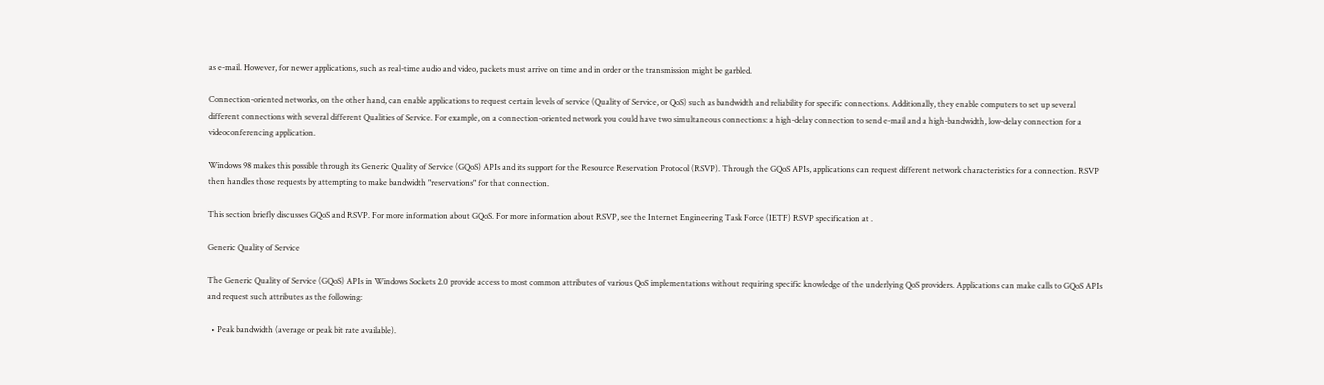as e-mail. However, for newer applications, such as real-time audio and video, packets must arrive on time and in order or the transmission might be garbled.

Connection-oriented networks, on the other hand, can enable applications to request certain levels of service (Quality of Service, or QoS) such as bandwidth and reliability for specific connections. Additionally, they enable computers to set up several different connections with several different Qualities of Service. For example, on a connection-oriented network you could have two simultaneous connections: a high-delay connection to send e-mail and a high-bandwidth, low-delay connection for a videoconferencing application.

Windows 98 makes this possible through its Generic Quality of Service (GQoS) APIs and its support for the Resource Reservation Protocol (RSVP). Through the GQoS APIs, applications can request different network characteristics for a connection. RSVP then handles those requests by attempting to make bandwidth "reservations" for that connection.

This section briefly discusses GQoS and RSVP. For more information about GQoS. For more information about RSVP, see the Internet Engineering Task Force (IETF) RSVP specification at .

Generic Quality of Service

The Generic Quality of Service (GQoS) APIs in Windows Sockets 2.0 provide access to most common attributes of various QoS implementations without requiring specific knowledge of the underlying QoS providers. Applications can make calls to GQoS APIs and request such attributes as the following:

  • Peak bandwidth (average or peak bit rate available).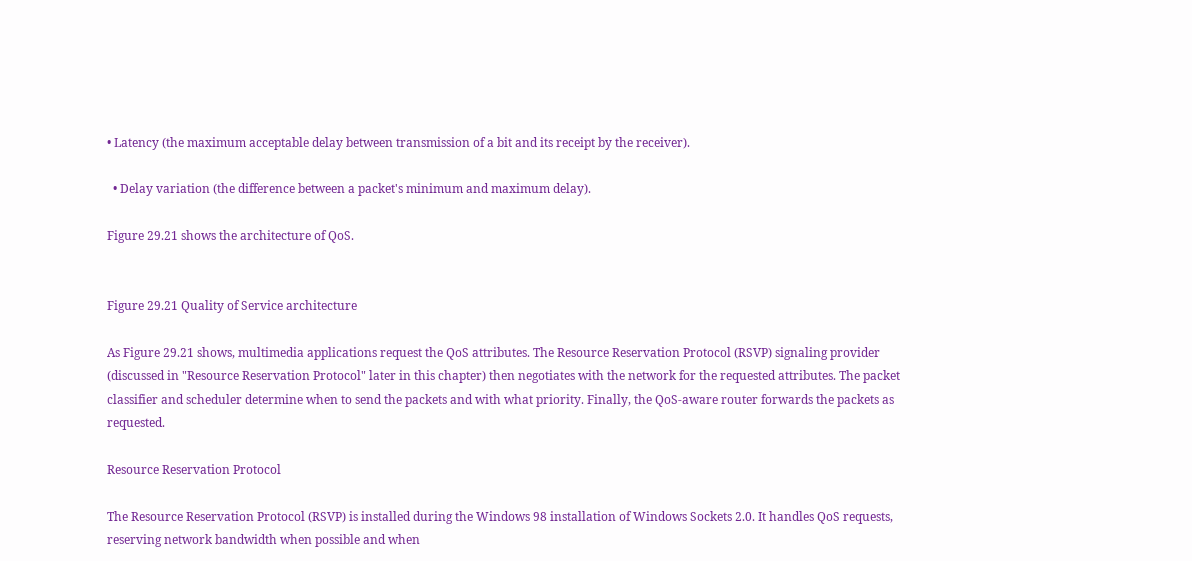• Latency (the maximum acceptable delay between transmission of a bit and its receipt by the receiver).

  • Delay variation (the difference between a packet's minimum and maximum delay).

Figure 29.21 shows the architecture of QoS.


Figure 29.21 Quality of Service architecture

As Figure 29.21 shows, multimedia applications request the QoS attributes. The Resource Reservation Protocol (RSVP) signaling provider (discussed in "Resource Reservation Protocol" later in this chapter) then negotiates with the network for the requested attributes. The packet classifier and scheduler determine when to send the packets and with what priority. Finally, the QoS-aware router forwards the packets as requested.

Resource Reservation Protocol

The Resource Reservation Protocol (RSVP) is installed during the Windows 98 installation of Windows Sockets 2.0. It handles QoS requests, reserving network bandwidth when possible and when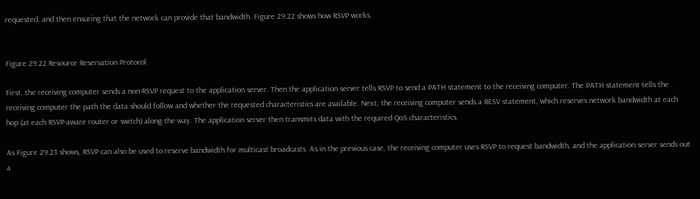requested, and then ensuring that the network can provide that bandwidth. Figure 29.22 shows how RSVP works.


Figure 29.22 Resource Reservation Protocol

First, the receiving computer sends a non-RSVP request to the application server. Then the application server tells RSVP to send a PATH statement to the receiving computer. The PATH statement tells the receiving computer the path the data should follow and whether the requested characteristics are available. Next, the receiving computer sends a RESV statement, which reserves network bandwidth at each hop (at each RSVP-aware router or switch) along the way. The application server then transmits data with the required QoS characteristics.

As Figure 29.23 shows, RSVP can also be used to reserve bandwidth for multicast broadcasts. As in the previous case, the receiving computer uses RSVP to request bandwidth, and the application server sends out a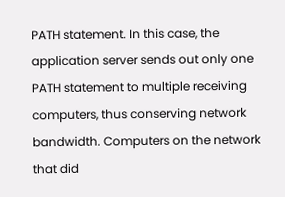PATH statement. In this case, the application server sends out only one PATH statement to multiple receiving computers, thus conserving network bandwidth. Computers on the network that did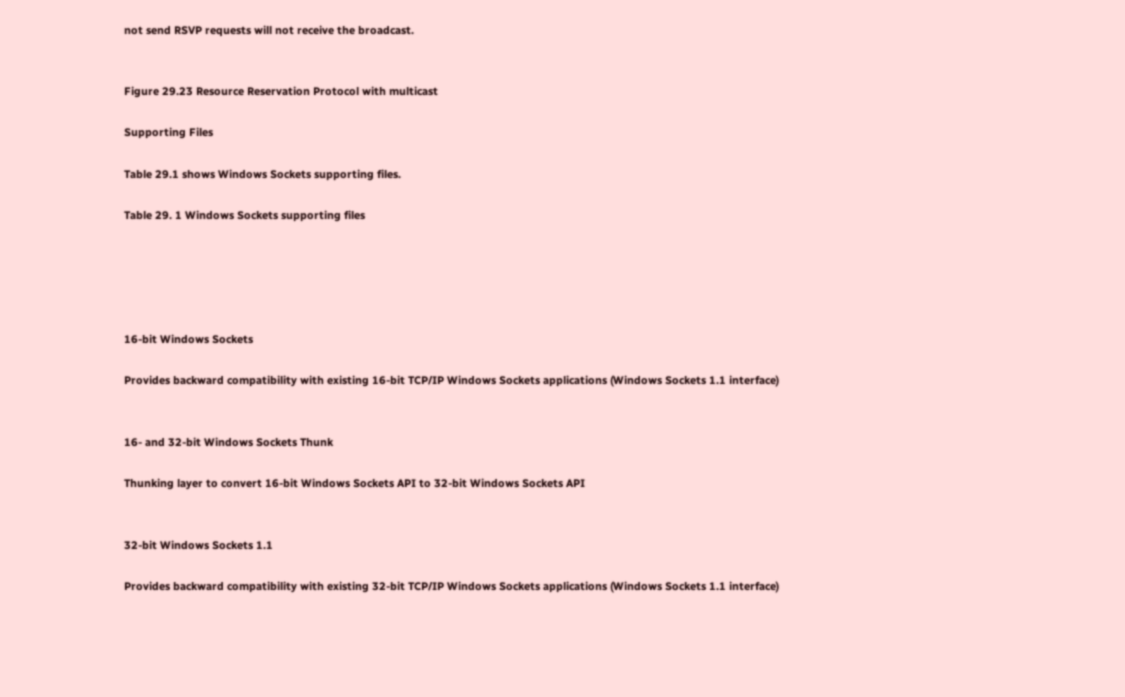not send RSVP requests will not receive the broadcast.


Figure 29.23 Resource Reservation Protocol with multicast

Supporting Files

Table 29.1 shows Windows Sockets supporting files.

Table 29. 1 Windows Sockets supporting files





16-bit Windows Sockets

Provides backward compatibility with existing 16-bit TCP/IP Windows Sockets applications (Windows Sockets 1.1 interface)


16- and 32-bit Windows Sockets Thunk

Thunking layer to convert 16-bit Windows Sockets API to 32-bit Windows Sockets API


32-bit Windows Sockets 1.1

Provides backward compatibility with existing 32-bit TCP/IP Windows Sockets applications (Windows Sockets 1.1 interface)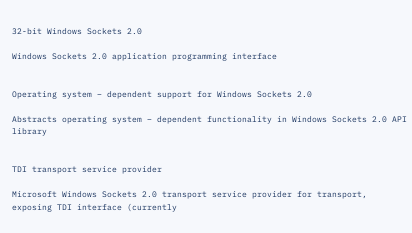32-bit Windows Sockets 2.0

Windows Sockets 2.0 application programming interface


Operating system – dependent support for Windows Sockets 2.0

Abstracts operating system – dependent functionality in Windows Sockets 2.0 API library


TDI transport service provider

Microsoft Windows Sockets 2.0 transport service provider for transport, exposing TDI interface (currently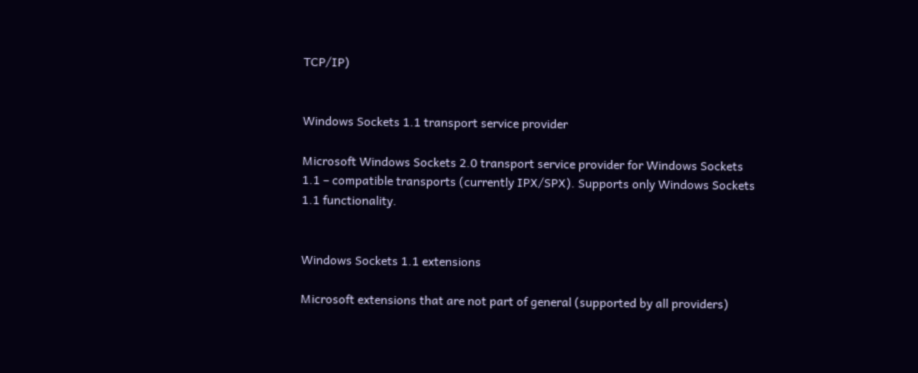TCP/IP)


Windows Sockets 1.1 transport service provider

Microsoft Windows Sockets 2.0 transport service provider for Windows Sockets 1.1 – compatible transports (currently IPX/SPX). Supports only Windows Sockets 1.1 functionality.


Windows Sockets 1.1 extensions

Microsoft extensions that are not part of general (supported by all providers)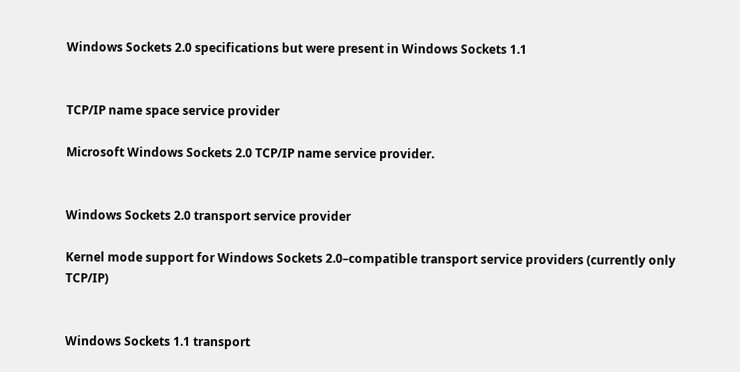Windows Sockets 2.0 specifications but were present in Windows Sockets 1.1


TCP/IP name space service provider

Microsoft Windows Sockets 2.0 TCP/IP name service provider.


Windows Sockets 2.0 transport service provider

Kernel mode support for Windows Sockets 2.0–compatible transport service providers (currently only TCP/IP)


Windows Sockets 1.1 transport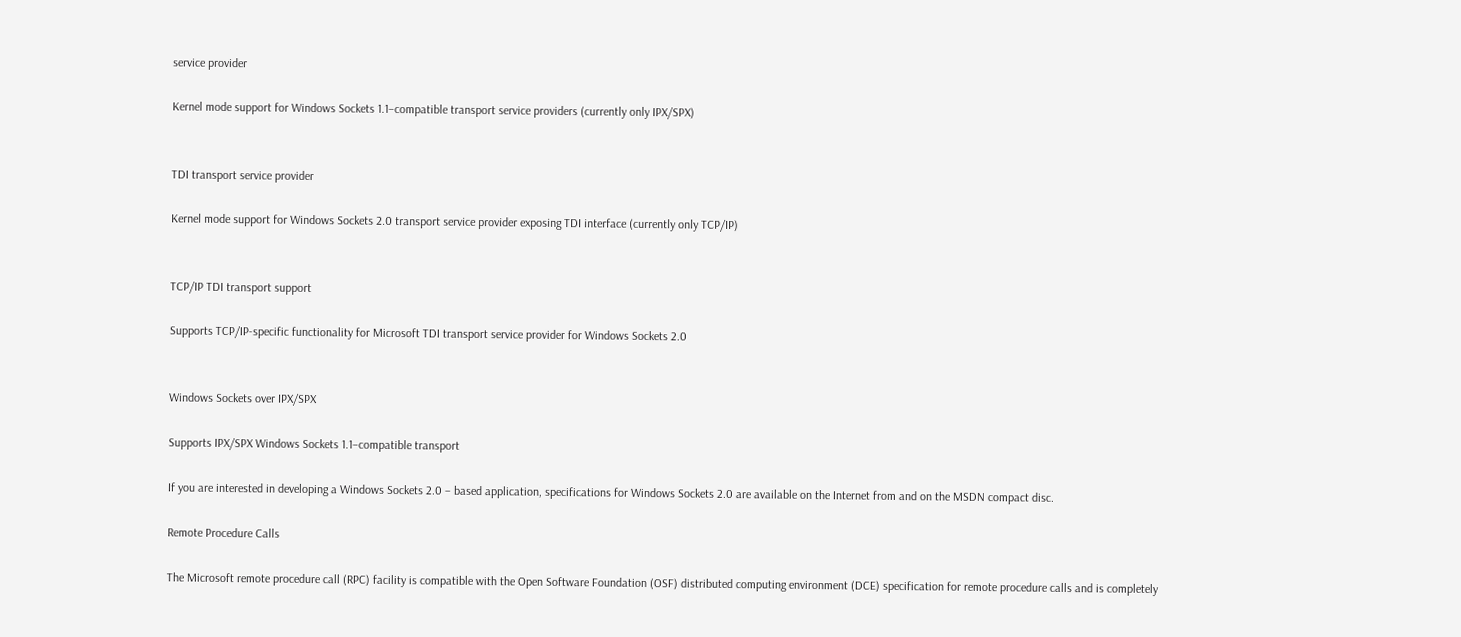service provider

Kernel mode support for Windows Sockets 1.1–compatible transport service providers (currently only IPX/SPX)


TDI transport service provider

Kernel mode support for Windows Sockets 2.0 transport service provider exposing TDI interface (currently only TCP/IP)


TCP/IP TDI transport support

Supports TCP/IP-specific functionality for Microsoft TDI transport service provider for Windows Sockets 2.0


Windows Sockets over IPX/SPX

Supports IPX/SPX Windows Sockets 1.1–compatible transport

If you are interested in developing a Windows Sockets 2.0 – based application, specifications for Windows Sockets 2.0 are available on the Internet from and on the MSDN compact disc.

Remote Procedure Calls

The Microsoft remote procedure call (RPC) facility is compatible with the Open Software Foundation (OSF) distributed computing environment (DCE) specification for remote procedure calls and is completely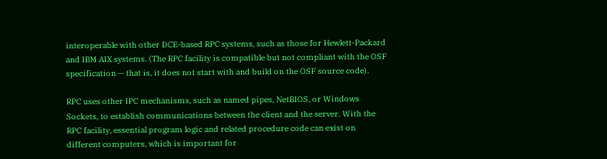interoperable with other DCE-based RPC systems, such as those for Hewlett-Packard and IBM AIX systems. (The RPC facility is compatible but not compliant with the OSF specification — that is, it does not start with and build on the OSF source code).

RPC uses other IPC mechanisms, such as named pipes, NetBIOS, or Windows Sockets, to establish communications between the client and the server. With the RPC facility, essential program logic and related procedure code can exist on different computers, which is important for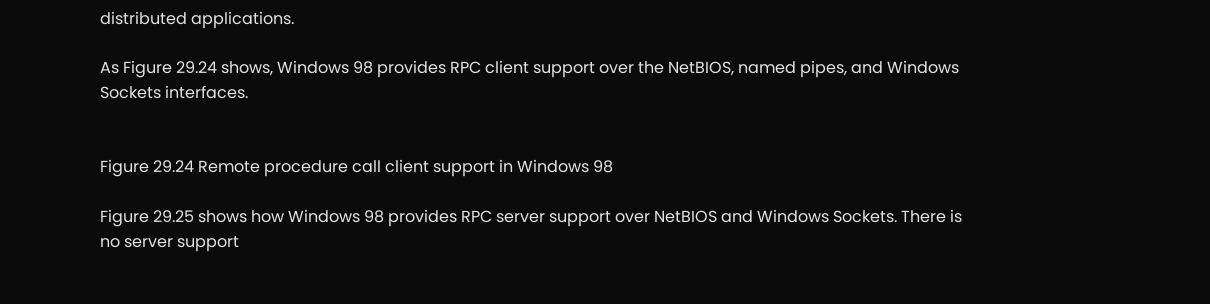distributed applications.

As Figure 29.24 shows, Windows 98 provides RPC client support over the NetBIOS, named pipes, and Windows Sockets interfaces.


Figure 29.24 Remote procedure call client support in Windows 98

Figure 29.25 shows how Windows 98 provides RPC server support over NetBIOS and Windows Sockets. There is no server support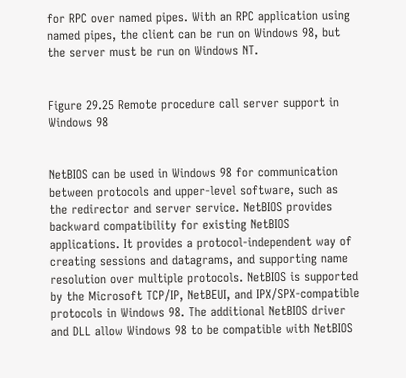for RPC over named pipes. With an RPC application using named pipes, the client can be run on Windows 98, but the server must be run on Windows NT.


Figure 29.25 Remote procedure call server support in Windows 98


NetBIOS can be used in Windows 98 for communication between protocols and upper-level software, such as the redirector and server service. NetBIOS provides backward compatibility for existing NetBIOS applications. It provides a protocol-independent way of creating sessions and datagrams, and supporting name resolution over multiple protocols. NetBIOS is supported by the Microsoft TCP/IP, NetBEUI, and IPX/SPX-compatible protocols in Windows 98. The additional NetBIOS driver and DLL allow Windows 98 to be compatible with NetBIOS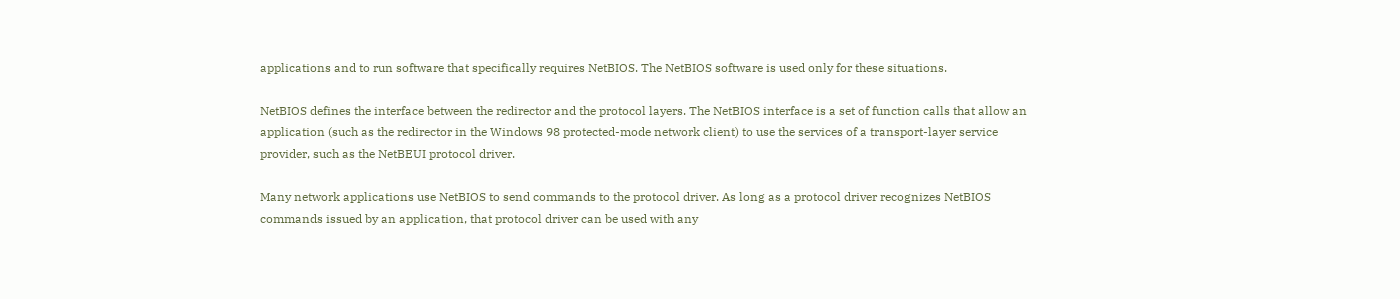applications and to run software that specifically requires NetBIOS. The NetBIOS software is used only for these situations.

NetBIOS defines the interface between the redirector and the protocol layers. The NetBIOS interface is a set of function calls that allow an application (such as the redirector in the Windows 98 protected-mode network client) to use the services of a transport-layer service provider, such as the NetBEUI protocol driver.

Many network applications use NetBIOS to send commands to the protocol driver. As long as a protocol driver recognizes NetBIOS commands issued by an application, that protocol driver can be used with any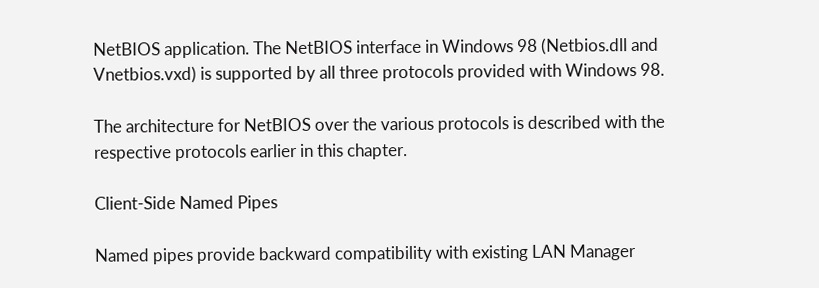NetBIOS application. The NetBIOS interface in Windows 98 (Netbios.dll and Vnetbios.vxd) is supported by all three protocols provided with Windows 98.

The architecture for NetBIOS over the various protocols is described with the respective protocols earlier in this chapter.

Client-Side Named Pipes

Named pipes provide backward compatibility with existing LAN Manager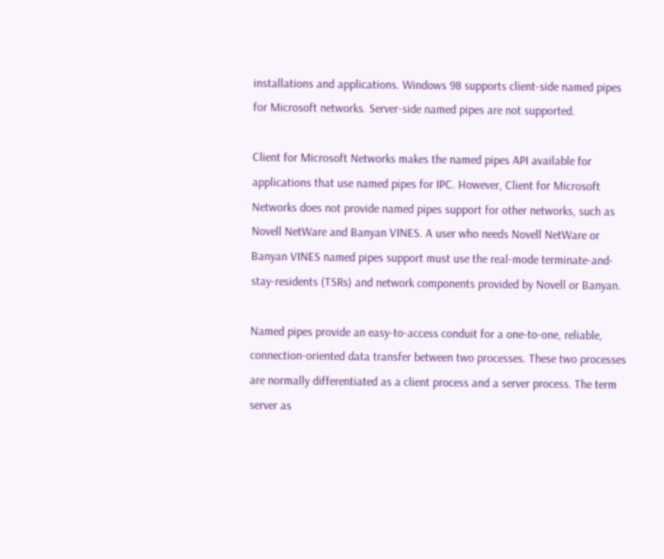installations and applications. Windows 98 supports client-side named pipes for Microsoft networks. Server-side named pipes are not supported.

Client for Microsoft Networks makes the named pipes API available for applications that use named pipes for IPC. However, Client for Microsoft Networks does not provide named pipes support for other networks, such as Novell NetWare and Banyan VINES. A user who needs Novell NetWare or Banyan VINES named pipes support must use the real-mode terminate-and-stay-residents (TSRs) and network components provided by Novell or Banyan.

Named pipes provide an easy-to-access conduit for a one-to-one, reliable, connection-oriented data transfer between two processes. These two processes are normally differentiated as a client process and a server process. The term server as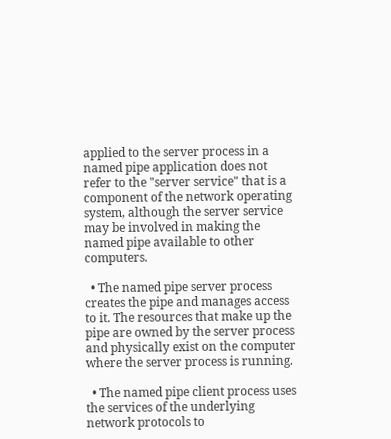applied to the server process in a named pipe application does not refer to the "server service" that is a component of the network operating system, although the server service may be involved in making the named pipe available to other computers.

  • The named pipe server process creates the pipe and manages access to it. The resources that make up the pipe are owned by the server process and physically exist on the computer where the server process is running.

  • The named pipe client process uses the services of the underlying network protocols to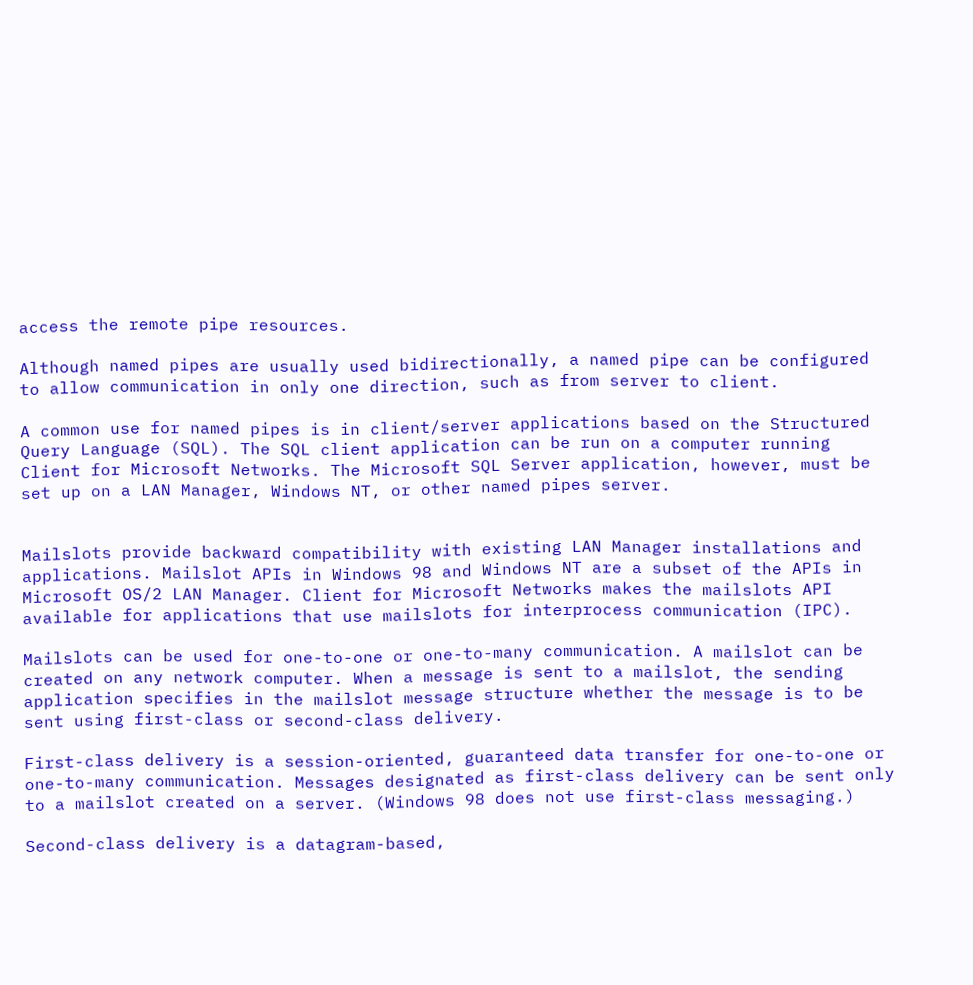access the remote pipe resources.

Although named pipes are usually used bidirectionally, a named pipe can be configured to allow communication in only one direction, such as from server to client.

A common use for named pipes is in client/server applications based on the Structured Query Language (SQL). The SQL client application can be run on a computer running Client for Microsoft Networks. The Microsoft SQL Server application, however, must be set up on a LAN Manager, Windows NT, or other named pipes server.


Mailslots provide backward compatibility with existing LAN Manager installations and applications. Mailslot APIs in Windows 98 and Windows NT are a subset of the APIs in Microsoft OS/2 LAN Manager. Client for Microsoft Networks makes the mailslots API available for applications that use mailslots for interprocess communication (IPC).

Mailslots can be used for one-to-one or one-to-many communication. A mailslot can be created on any network computer. When a message is sent to a mailslot, the sending application specifies in the mailslot message structure whether the message is to be sent using first-class or second-class delivery.

First-class delivery is a session-oriented, guaranteed data transfer for one-to-one or one-to-many communication. Messages designated as first-class delivery can be sent only to a mailslot created on a server. (Windows 98 does not use first-class messaging.)

Second-class delivery is a datagram-based,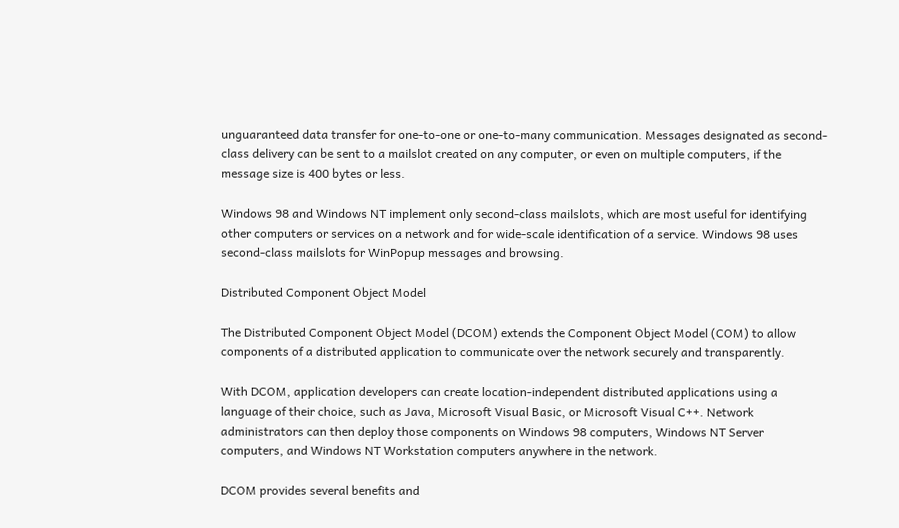unguaranteed data transfer for one-to-one or one-to-many communication. Messages designated as second-class delivery can be sent to a mailslot created on any computer, or even on multiple computers, if the message size is 400 bytes or less.

Windows 98 and Windows NT implement only second-class mailslots, which are most useful for identifying other computers or services on a network and for wide-scale identification of a service. Windows 98 uses second-class mailslots for WinPopup messages and browsing.

Distributed Component Object Model

The Distributed Component Object Model (DCOM) extends the Component Object Model (COM) to allow components of a distributed application to communicate over the network securely and transparently.

With DCOM, application developers can create location-independent distributed applications using a language of their choice, such as Java, Microsoft Visual Basic, or Microsoft Visual C++. Network administrators can then deploy those components on Windows 98 computers, Windows NT Server computers, and Windows NT Workstation computers anywhere in the network.

DCOM provides several benefits and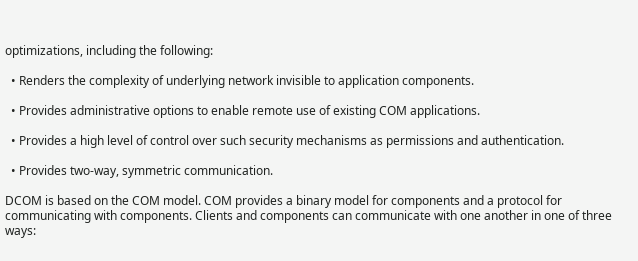optimizations, including the following:

  • Renders the complexity of underlying network invisible to application components.

  • Provides administrative options to enable remote use of existing COM applications.

  • Provides a high level of control over such security mechanisms as permissions and authentication.

  • Provides two-way, symmetric communication.

DCOM is based on the COM model. COM provides a binary model for components and a protocol for communicating with components. Clients and components can communicate with one another in one of three ways: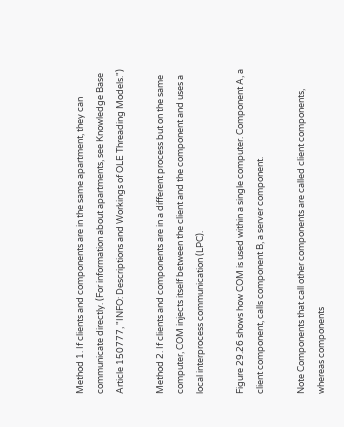Method 1. If clients and components are in the same apartment, they can communicate directly. (For information about apartments, see Knowledge Base Article 150777, "INFO: Descriptions and Workings of OLE Threading Models.")

Method 2. If clients and components are in a different process but on the same computer, COM injects itself between the client and the component and uses a local interprocess communication (LPC).

Figure 29.26 shows how COM is used within a single computer. Component A, a client component, calls component B, a server component.

Note Components that call other components are called client components, whereas components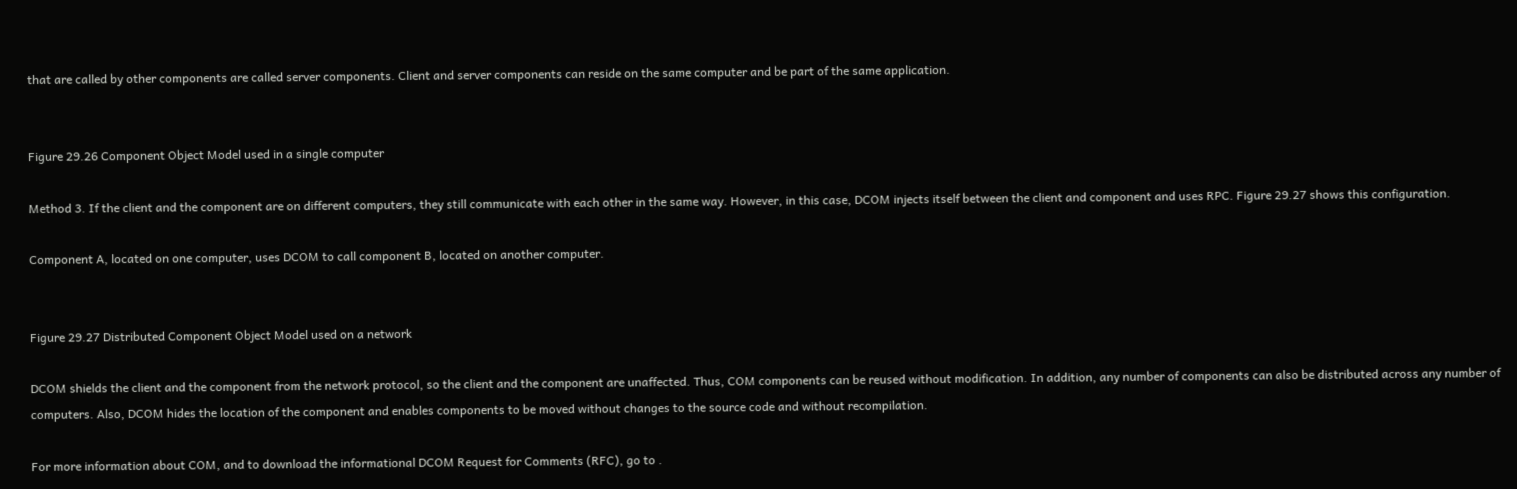that are called by other components are called server components. Client and server components can reside on the same computer and be part of the same application.


Figure 29.26 Component Object Model used in a single computer

Method 3. If the client and the component are on different computers, they still communicate with each other in the same way. However, in this case, DCOM injects itself between the client and component and uses RPC. Figure 29.27 shows this configuration.

Component A, located on one computer, uses DCOM to call component B, located on another computer.


Figure 29.27 Distributed Component Object Model used on a network

DCOM shields the client and the component from the network protocol, so the client and the component are unaffected. Thus, COM components can be reused without modification. In addition, any number of components can also be distributed across any number of computers. Also, DCOM hides the location of the component and enables components to be moved without changes to the source code and without recompilation.

For more information about COM, and to download the informational DCOM Request for Comments (RFC), go to .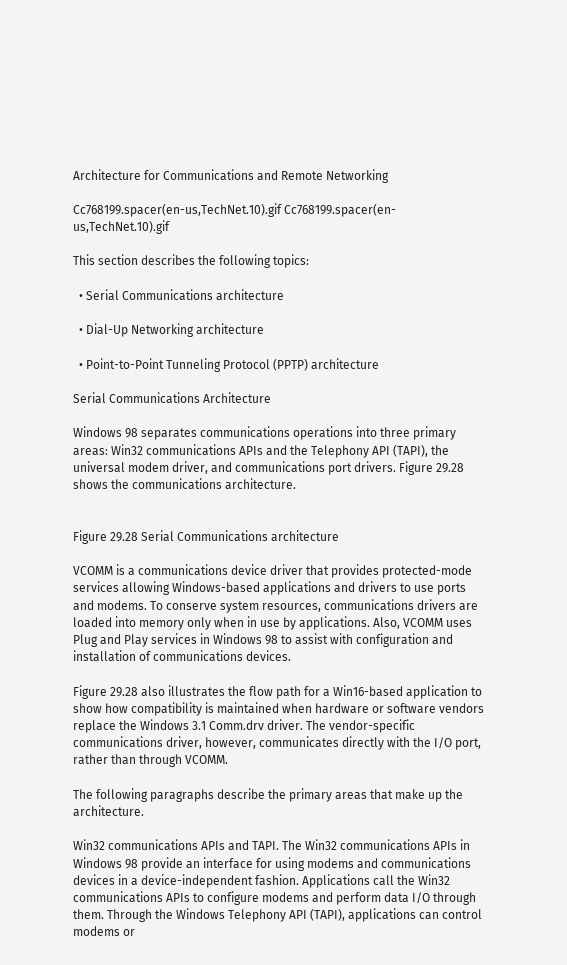Architecture for Communications and Remote Networking

Cc768199.spacer(en-us,TechNet.10).gif Cc768199.spacer(en-us,TechNet.10).gif

This section describes the following topics:

  • Serial Communications architecture

  • Dial-Up Networking architecture

  • Point-to-Point Tunneling Protocol (PPTP) architecture

Serial Communications Architecture

Windows 98 separates communications operations into three primary areas: Win32 communications APIs and the Telephony API (TAPI), the universal modem driver, and communications port drivers. Figure 29.28 shows the communications architecture.


Figure 29.28 Serial Communications architecture

VCOMM is a communications device driver that provides protected-mode services allowing Windows-based applications and drivers to use ports and modems. To conserve system resources, communications drivers are loaded into memory only when in use by applications. Also, VCOMM uses Plug and Play services in Windows 98 to assist with configuration and installation of communications devices.

Figure 29.28 also illustrates the flow path for a Win16-based application to show how compatibility is maintained when hardware or software vendors replace the Windows 3.1 Comm.drv driver. The vendor-specific communications driver, however, communicates directly with the I/O port, rather than through VCOMM.

The following paragraphs describe the primary areas that make up the architecture.

Win32 communications APIs and TAPI. The Win32 communications APIs in Windows 98 provide an interface for using modems and communications devices in a device-independent fashion. Applications call the Win32 communications APIs to configure modems and perform data I/O through them. Through the Windows Telephony API (TAPI), applications can control modems or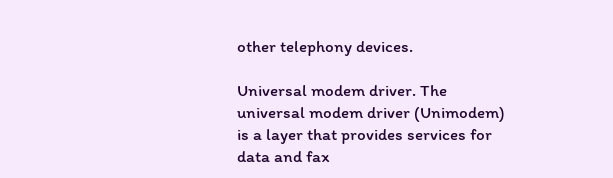other telephony devices.

Universal modem driver. The universal modem driver (Unimodem) is a layer that provides services for data and fax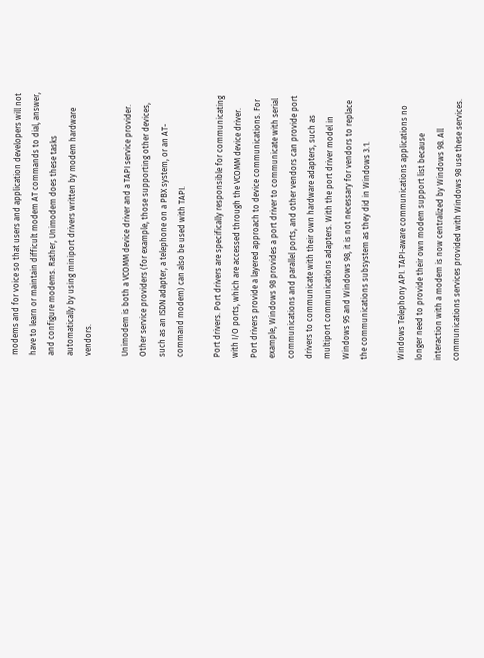modems and for voice so that users and application developers will not have to learn or maintain difficult modem AT commands to dial, answer, and configure modems. Rather, Unimodem does these tasks automatically by using miniport drivers written by modem hardware vendors.

Unimodem is both a VCOMM device driver and a TAPI service provider. Other service providers (for example, those supporting other devices, such as an ISDN adapter, a telephone on a PBX system, or an AT-command modem) can also be used with TAPI.

Port drivers. Port drivers are specifically responsible for communicating with I/O ports, which are accessed through the VCOMM device driver. Port drivers provide a layered approach to device communications. For example, Windows 98 provides a port driver to communicate with serial communications and parallel ports, and other vendors can provide port drivers to communicate with their own hardware adapters, such as multiport communications adapters. With the port driver model in Windows 95 and Windows 98, it is not necessary for vendors to replace the communications subsystem as they did in Windows 3.1.

Windows Telephony API. TAPI-aware communications applications no longer need to provide their own modem support list because interaction with a modem is now centralized by Windows 98. All communications services provided with Windows 98 use these services.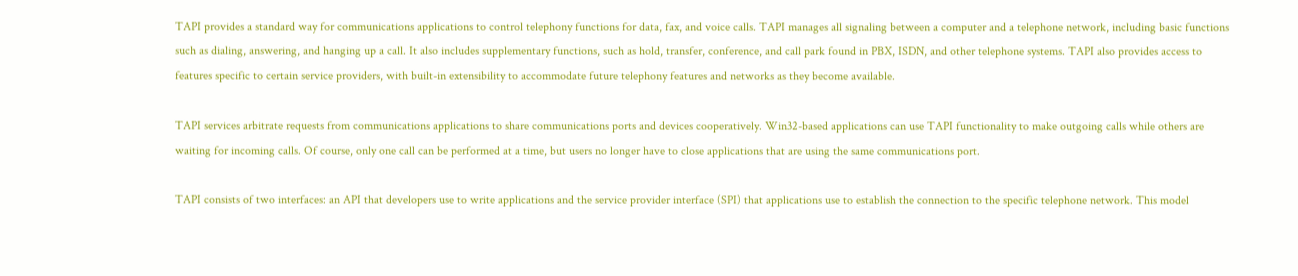TAPI provides a standard way for communications applications to control telephony functions for data, fax, and voice calls. TAPI manages all signaling between a computer and a telephone network, including basic functions such as dialing, answering, and hanging up a call. It also includes supplementary functions, such as hold, transfer, conference, and call park found in PBX, ISDN, and other telephone systems. TAPI also provides access to features specific to certain service providers, with built-in extensibility to accommodate future telephony features and networks as they become available.

TAPI services arbitrate requests from communications applications to share communications ports and devices cooperatively. Win32-based applications can use TAPI functionality to make outgoing calls while others are waiting for incoming calls. Of course, only one call can be performed at a time, but users no longer have to close applications that are using the same communications port.

TAPI consists of two interfaces: an API that developers use to write applications and the service provider interface (SPI) that applications use to establish the connection to the specific telephone network. This model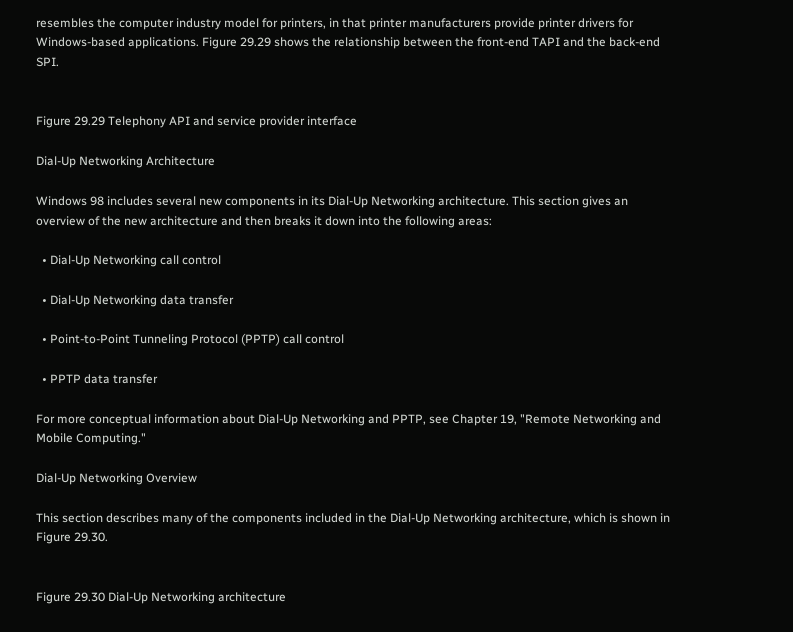resembles the computer industry model for printers, in that printer manufacturers provide printer drivers for Windows-based applications. Figure 29.29 shows the relationship between the front-end TAPI and the back-end SPI.


Figure 29.29 Telephony API and service provider interface

Dial-Up Networking Architecture

Windows 98 includes several new components in its Dial-Up Networking architecture. This section gives an overview of the new architecture and then breaks it down into the following areas:

  • Dial-Up Networking call control

  • Dial-Up Networking data transfer

  • Point-to-Point Tunneling Protocol (PPTP) call control

  • PPTP data transfer

For more conceptual information about Dial-Up Networking and PPTP, see Chapter 19, "Remote Networking and Mobile Computing."

Dial-Up Networking Overview

This section describes many of the components included in the Dial-Up Networking architecture, which is shown in Figure 29.30.


Figure 29.30 Dial-Up Networking architecture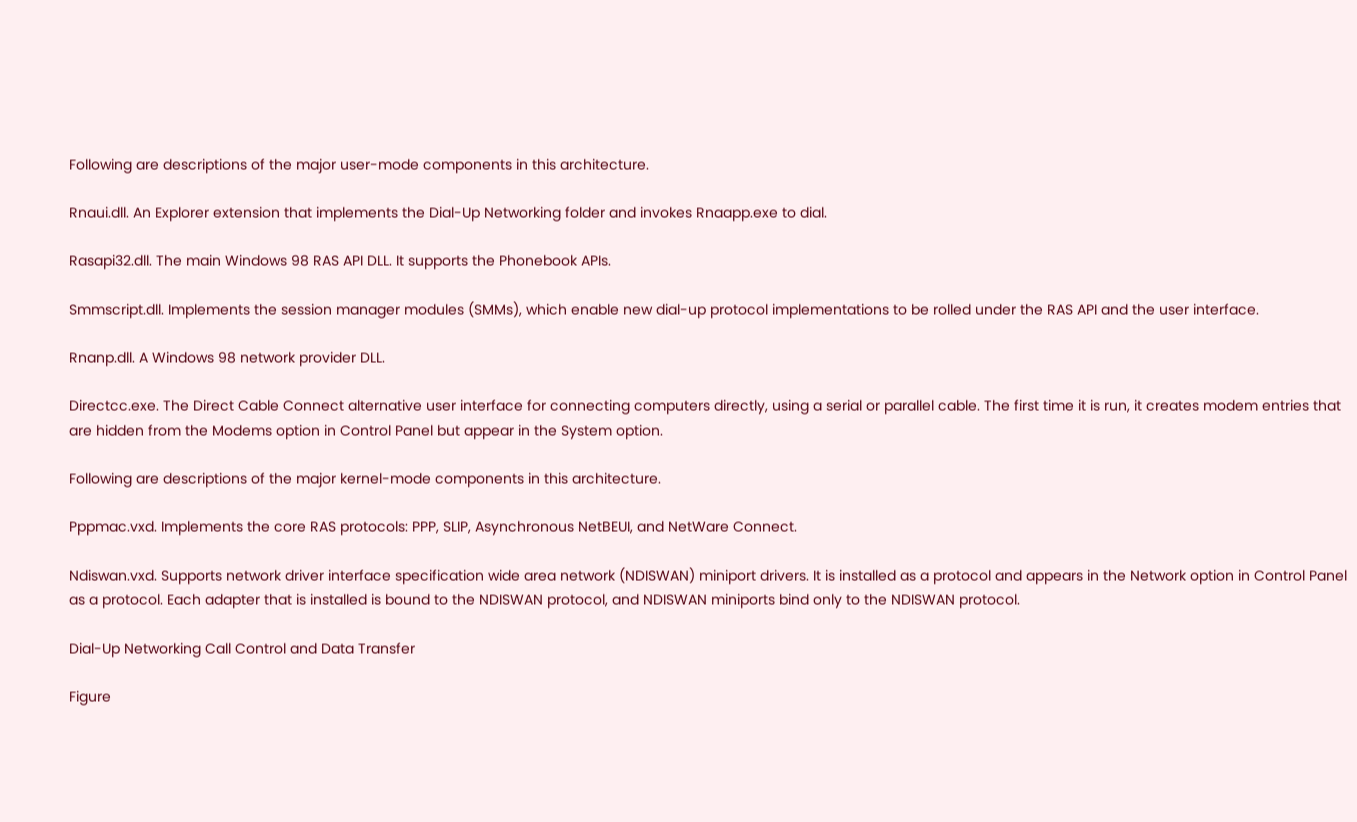Following are descriptions of the major user-mode components in this architecture.

Rnaui.dll. An Explorer extension that implements the Dial-Up Networking folder and invokes Rnaapp.exe to dial.

Rasapi32.dll. The main Windows 98 RAS API DLL. It supports the Phonebook APIs.

Smmscript.dll. Implements the session manager modules (SMMs), which enable new dial-up protocol implementations to be rolled under the RAS API and the user interface.

Rnanp.dll. A Windows 98 network provider DLL.

Directcc.exe. The Direct Cable Connect alternative user interface for connecting computers directly, using a serial or parallel cable. The first time it is run, it creates modem entries that are hidden from the Modems option in Control Panel but appear in the System option.

Following are descriptions of the major kernel-mode components in this architecture.

Pppmac.vxd. Implements the core RAS protocols: PPP, SLIP, Asynchronous NetBEUI, and NetWare Connect.

Ndiswan.vxd. Supports network driver interface specification wide area network (NDISWAN) miniport drivers. It is installed as a protocol and appears in the Network option in Control Panel as a protocol. Each adapter that is installed is bound to the NDISWAN protocol, and NDISWAN miniports bind only to the NDISWAN protocol.

Dial-Up Networking Call Control and Data Transfer

Figure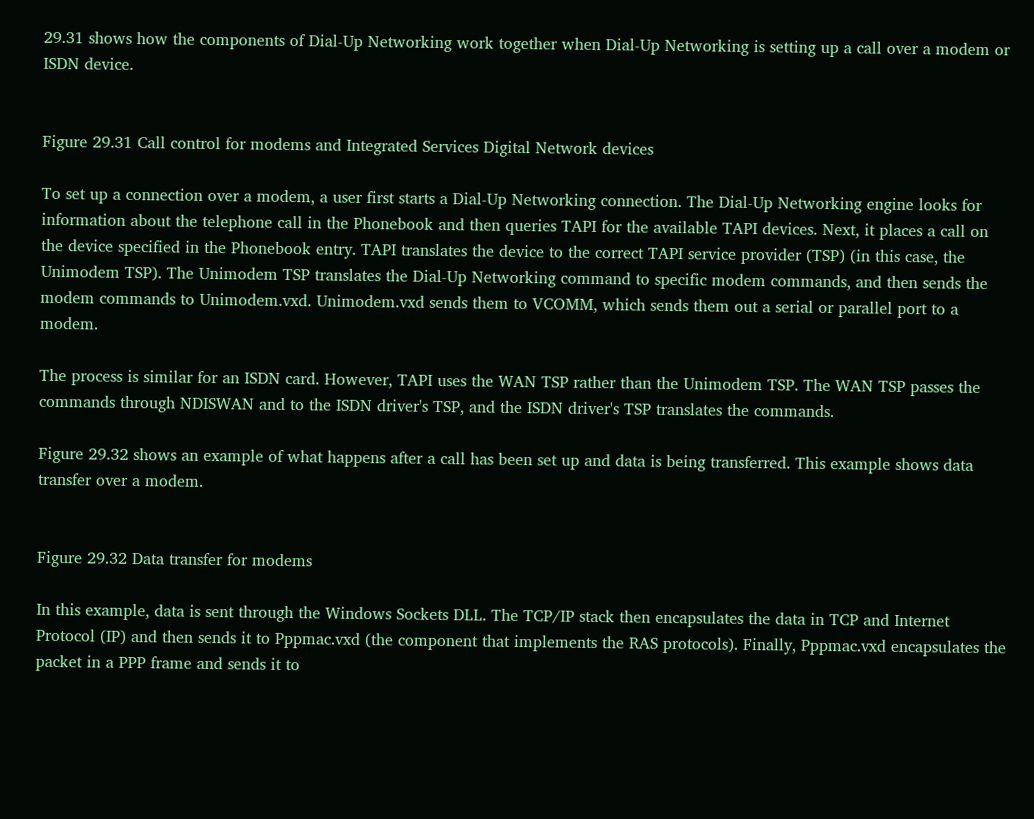29.31 shows how the components of Dial-Up Networking work together when Dial-Up Networking is setting up a call over a modem or ISDN device.


Figure 29.31 Call control for modems and Integrated Services Digital Network devices

To set up a connection over a modem, a user first starts a Dial-Up Networking connection. The Dial-Up Networking engine looks for information about the telephone call in the Phonebook and then queries TAPI for the available TAPI devices. Next, it places a call on the device specified in the Phonebook entry. TAPI translates the device to the correct TAPI service provider (TSP) (in this case, the Unimodem TSP). The Unimodem TSP translates the Dial-Up Networking command to specific modem commands, and then sends the modem commands to Unimodem.vxd. Unimodem.vxd sends them to VCOMM, which sends them out a serial or parallel port to a modem.

The process is similar for an ISDN card. However, TAPI uses the WAN TSP rather than the Unimodem TSP. The WAN TSP passes the commands through NDISWAN and to the ISDN driver's TSP, and the ISDN driver's TSP translates the commands.

Figure 29.32 shows an example of what happens after a call has been set up and data is being transferred. This example shows data transfer over a modem.


Figure 29.32 Data transfer for modems

In this example, data is sent through the Windows Sockets DLL. The TCP/IP stack then encapsulates the data in TCP and Internet Protocol (IP) and then sends it to Pppmac.vxd (the component that implements the RAS protocols). Finally, Pppmac.vxd encapsulates the packet in a PPP frame and sends it to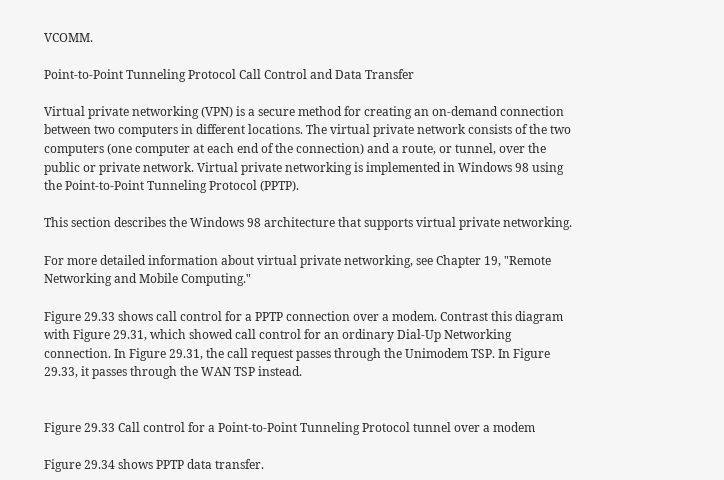VCOMM.

Point-to-Point Tunneling Protocol Call Control and Data Transfer

Virtual private networking (VPN) is a secure method for creating an on-demand connection between two computers in different locations. The virtual private network consists of the two computers (one computer at each end of the connection) and a route, or tunnel, over the public or private network. Virtual private networking is implemented in Windows 98 using the Point-to-Point Tunneling Protocol (PPTP).

This section describes the Windows 98 architecture that supports virtual private networking.

For more detailed information about virtual private networking, see Chapter 19, "Remote Networking and Mobile Computing."

Figure 29.33 shows call control for a PPTP connection over a modem. Contrast this diagram with Figure 29.31, which showed call control for an ordinary Dial-Up Networking connection. In Figure 29.31, the call request passes through the Unimodem TSP. In Figure 29.33, it passes through the WAN TSP instead.


Figure 29.33 Call control for a Point-to-Point Tunneling Protocol tunnel over a modem

Figure 29.34 shows PPTP data transfer.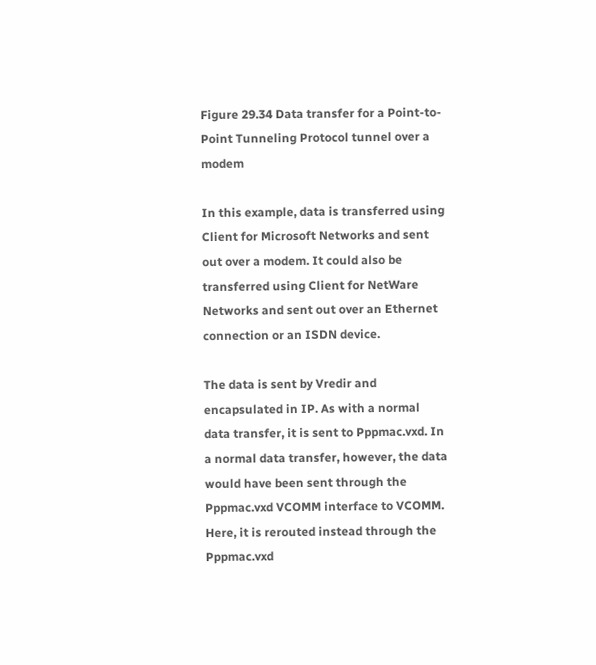Figure 29.34 Data transfer for a Point-to-Point Tunneling Protocol tunnel over a modem

In this example, data is transferred using Client for Microsoft Networks and sent out over a modem. It could also be transferred using Client for NetWare Networks and sent out over an Ethernet connection or an ISDN device.

The data is sent by Vredir and encapsulated in IP. As with a normal data transfer, it is sent to Pppmac.vxd. In a normal data transfer, however, the data would have been sent through the Pppmac.vxd VCOMM interface to VCOMM. Here, it is rerouted instead through the Pppmac.vxd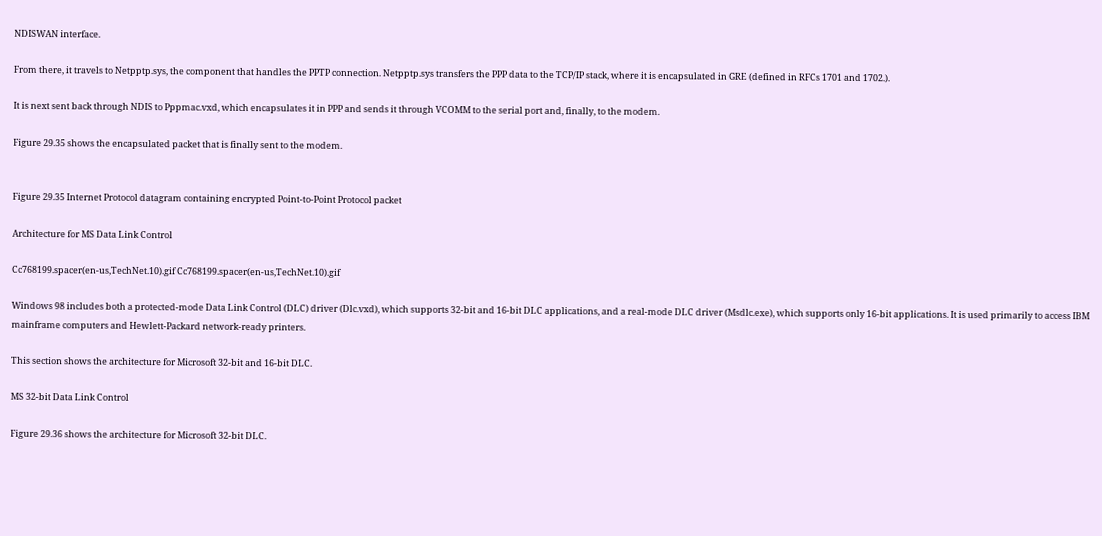NDISWAN interface.

From there, it travels to Netpptp.sys, the component that handles the PPTP connection. Netpptp.sys transfers the PPP data to the TCP/IP stack, where it is encapsulated in GRE (defined in RFCs 1701 and 1702.).

It is next sent back through NDIS to Pppmac.vxd, which encapsulates it in PPP and sends it through VCOMM to the serial port and, finally, to the modem.

Figure 29.35 shows the encapsulated packet that is finally sent to the modem.


Figure 29.35 Internet Protocol datagram containing encrypted Point-to-Point Protocol packet

Architecture for MS Data Link Control

Cc768199.spacer(en-us,TechNet.10).gif Cc768199.spacer(en-us,TechNet.10).gif

Windows 98 includes both a protected-mode Data Link Control (DLC) driver (Dlc.vxd), which supports 32-bit and 16-bit DLC applications, and a real-mode DLC driver (Msdlc.exe), which supports only 16-bit applications. It is used primarily to access IBM mainframe computers and Hewlett-Packard network-ready printers.

This section shows the architecture for Microsoft 32-bit and 16-bit DLC.

MS 32-bit Data Link Control

Figure 29.36 shows the architecture for Microsoft 32-bit DLC.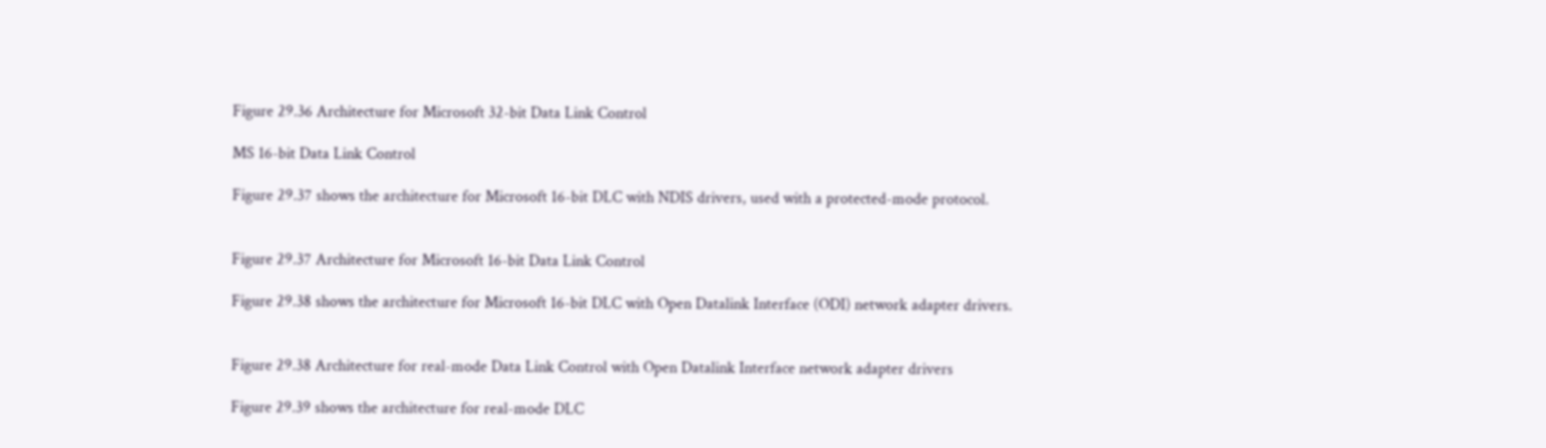Figure 29.36 Architecture for Microsoft 32-bit Data Link Control

MS 16-bit Data Link Control

Figure 29.37 shows the architecture for Microsoft 16-bit DLC with NDIS drivers, used with a protected-mode protocol.


Figure 29.37 Architecture for Microsoft 16-bit Data Link Control

Figure 29.38 shows the architecture for Microsoft 16-bit DLC with Open Datalink Interface (ODI) network adapter drivers.


Figure 29.38 Architecture for real-mode Data Link Control with Open Datalink Interface network adapter drivers

Figure 29.39 shows the architecture for real-mode DLC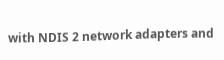with NDIS 2 network adapters and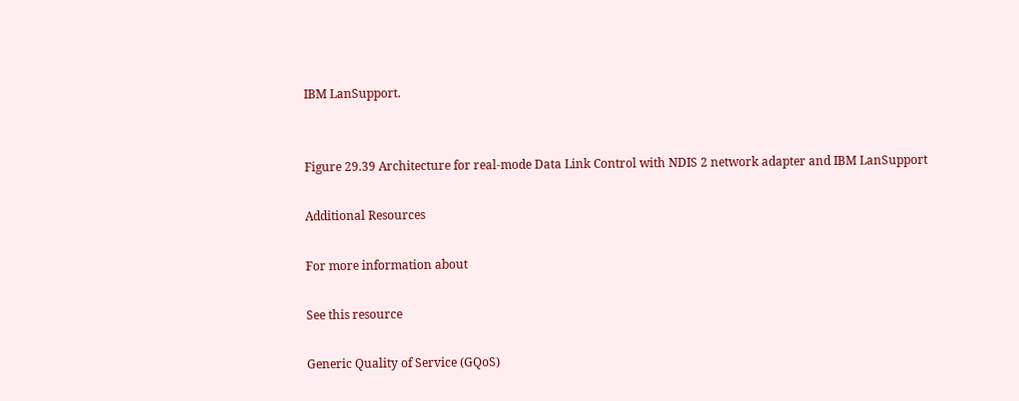IBM LanSupport.


Figure 29.39 Architecture for real-mode Data Link Control with NDIS 2 network adapter and IBM LanSupport

Additional Resources

For more information about

See this resource

Generic Quality of Service (GQoS)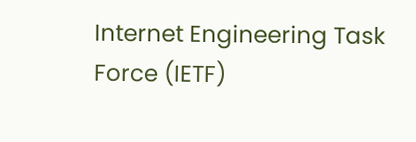Internet Engineering Task Force (IETF)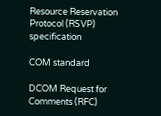Resource Reservation Protocol (RSVP) specification

COM standard

DCOM Request for Comments (RFC)